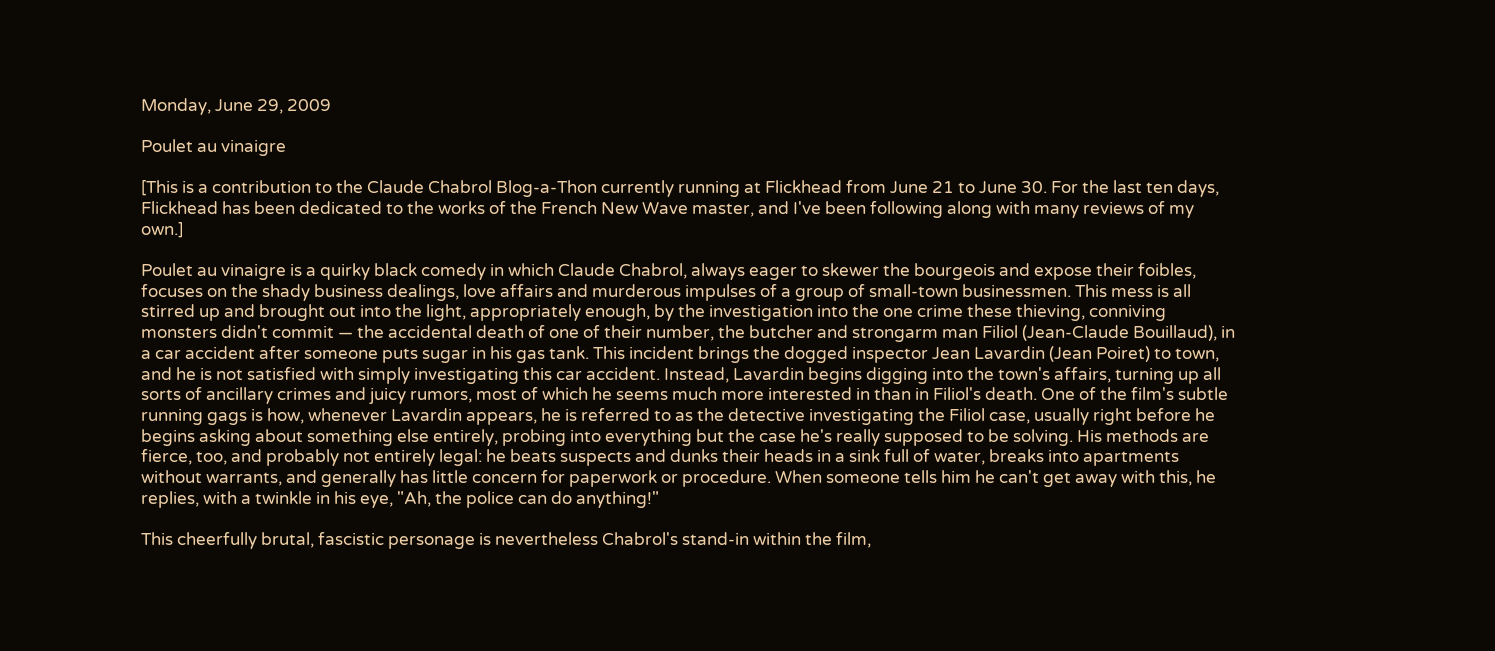Monday, June 29, 2009

Poulet au vinaigre

[This is a contribution to the Claude Chabrol Blog-a-Thon currently running at Flickhead from June 21 to June 30. For the last ten days, Flickhead has been dedicated to the works of the French New Wave master, and I've been following along with many reviews of my own.]

Poulet au vinaigre is a quirky black comedy in which Claude Chabrol, always eager to skewer the bourgeois and expose their foibles, focuses on the shady business dealings, love affairs and murderous impulses of a group of small-town businessmen. This mess is all stirred up and brought out into the light, appropriately enough, by the investigation into the one crime these thieving, conniving monsters didn't commit — the accidental death of one of their number, the butcher and strongarm man Filiol (Jean-Claude Bouillaud), in a car accident after someone puts sugar in his gas tank. This incident brings the dogged inspector Jean Lavardin (Jean Poiret) to town, and he is not satisfied with simply investigating this car accident. Instead, Lavardin begins digging into the town's affairs, turning up all sorts of ancillary crimes and juicy rumors, most of which he seems much more interested in than in Filiol's death. One of the film's subtle running gags is how, whenever Lavardin appears, he is referred to as the detective investigating the Filiol case, usually right before he begins asking about something else entirely, probing into everything but the case he's really supposed to be solving. His methods are fierce, too, and probably not entirely legal: he beats suspects and dunks their heads in a sink full of water, breaks into apartments without warrants, and generally has little concern for paperwork or procedure. When someone tells him he can't get away with this, he replies, with a twinkle in his eye, "Ah, the police can do anything!"

This cheerfully brutal, fascistic personage is nevertheless Chabrol's stand-in within the film,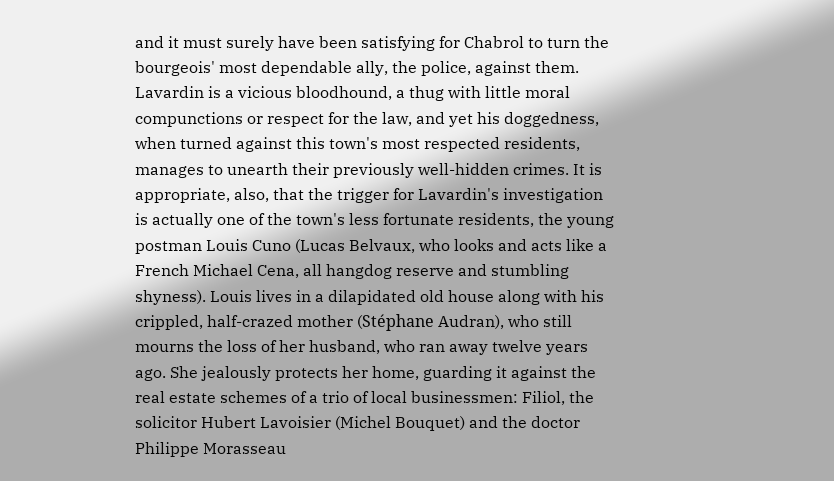and it must surely have been satisfying for Chabrol to turn the bourgeois' most dependable ally, the police, against them. Lavardin is a vicious bloodhound, a thug with little moral compunctions or respect for the law, and yet his doggedness, when turned against this town's most respected residents, manages to unearth their previously well-hidden crimes. It is appropriate, also, that the trigger for Lavardin's investigation is actually one of the town's less fortunate residents, the young postman Louis Cuno (Lucas Belvaux, who looks and acts like a French Michael Cena, all hangdog reserve and stumbling shyness). Louis lives in a dilapidated old house along with his crippled, half-crazed mother (Stéphane Audran), who still mourns the loss of her husband, who ran away twelve years ago. She jealously protects her home, guarding it against the real estate schemes of a trio of local businessmen: Filiol, the solicitor Hubert Lavoisier (Michel Bouquet) and the doctor Philippe Morasseau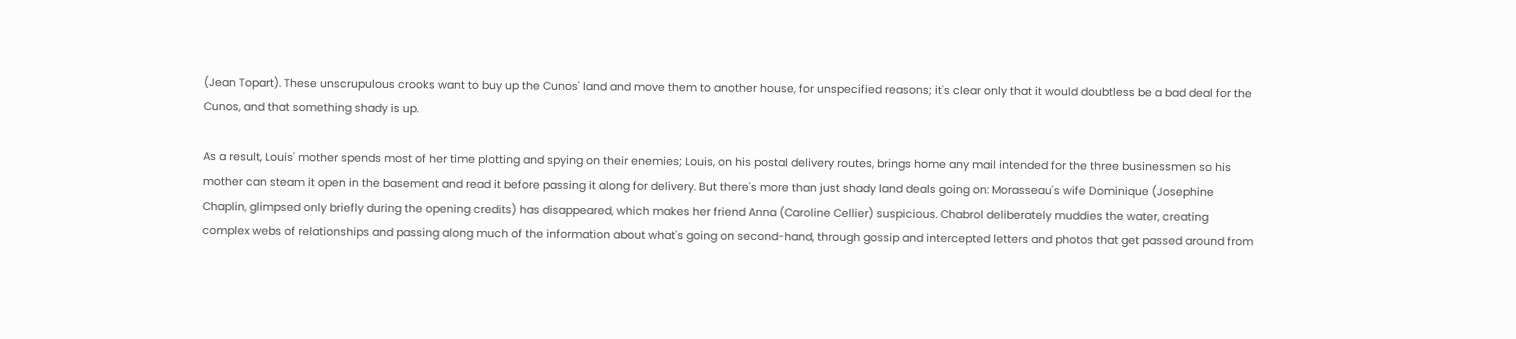(Jean Topart). These unscrupulous crooks want to buy up the Cunos' land and move them to another house, for unspecified reasons; it's clear only that it would doubtless be a bad deal for the Cunos, and that something shady is up.

As a result, Louis' mother spends most of her time plotting and spying on their enemies; Louis, on his postal delivery routes, brings home any mail intended for the three businessmen so his mother can steam it open in the basement and read it before passing it along for delivery. But there's more than just shady land deals going on: Morasseau's wife Dominique (Josephine Chaplin, glimpsed only briefly during the opening credits) has disappeared, which makes her friend Anna (Caroline Cellier) suspicious. Chabrol deliberately muddies the water, creating complex webs of relationships and passing along much of the information about what's going on second-hand, through gossip and intercepted letters and photos that get passed around from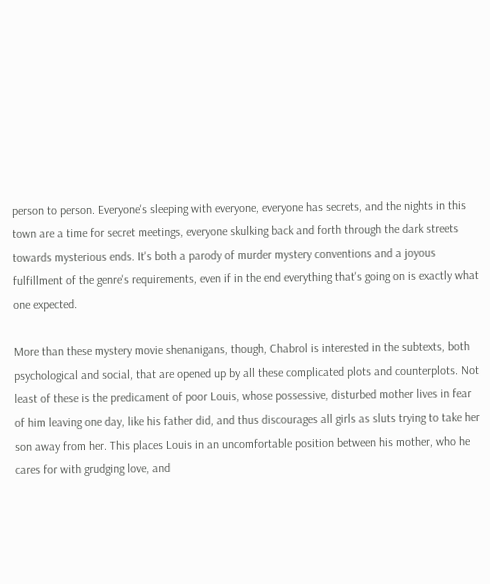person to person. Everyone's sleeping with everyone, everyone has secrets, and the nights in this town are a time for secret meetings, everyone skulking back and forth through the dark streets towards mysterious ends. It's both a parody of murder mystery conventions and a joyous fulfillment of the genre's requirements, even if in the end everything that's going on is exactly what one expected.

More than these mystery movie shenanigans, though, Chabrol is interested in the subtexts, both psychological and social, that are opened up by all these complicated plots and counterplots. Not least of these is the predicament of poor Louis, whose possessive, disturbed mother lives in fear of him leaving one day, like his father did, and thus discourages all girls as sluts trying to take her son away from her. This places Louis in an uncomfortable position between his mother, who he cares for with grudging love, and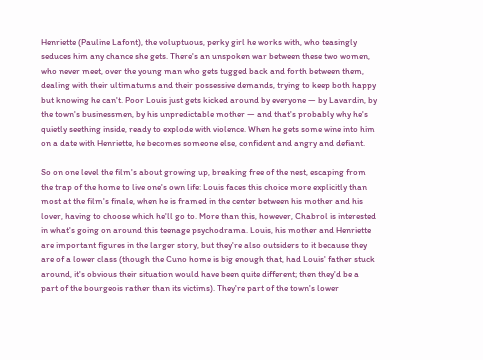Henriette (Pauline Lafont), the voluptuous, perky girl he works with, who teasingly seduces him any chance she gets. There's an unspoken war between these two women, who never meet, over the young man who gets tugged back and forth between them, dealing with their ultimatums and their possessive demands, trying to keep both happy but knowing he can't. Poor Louis just gets kicked around by everyone — by Lavardin, by the town's businessmen, by his unpredictable mother — and that's probably why he's quietly seething inside, ready to explode with violence. When he gets some wine into him on a date with Henriette, he becomes someone else, confident and angry and defiant.

So on one level the film's about growing up, breaking free of the nest, escaping from the trap of the home to live one's own life: Louis faces this choice more explicitly than most at the film's finale, when he is framed in the center between his mother and his lover, having to choose which he'll go to. More than this, however, Chabrol is interested in what's going on around this teenage psychodrama. Louis, his mother and Henriette are important figures in the larger story, but they're also outsiders to it because they are of a lower class (though the Cuno home is big enough that, had Louis' father stuck around, it's obvious their situation would have been quite different; then they'd be a part of the bourgeois rather than its victims). They're part of the town's lower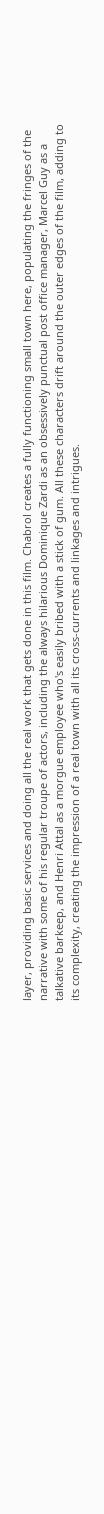layer, providing basic services and doing all the real work that gets done in this film. Chabrol creates a fully functioning small town here, populating the fringes of the narrative with some of his regular troupe of actors, including the always hilarious Dominique Zardi as an obsessively punctual post office manager, Marcel Guy as a talkative barkeep, and Henri Attal as a morgue employee who's easily bribed with a stick of gum. All these characters drift around the outer edges of the film, adding to its complexity, creating the impression of a real town with all its cross-currents and linkages and intrigues.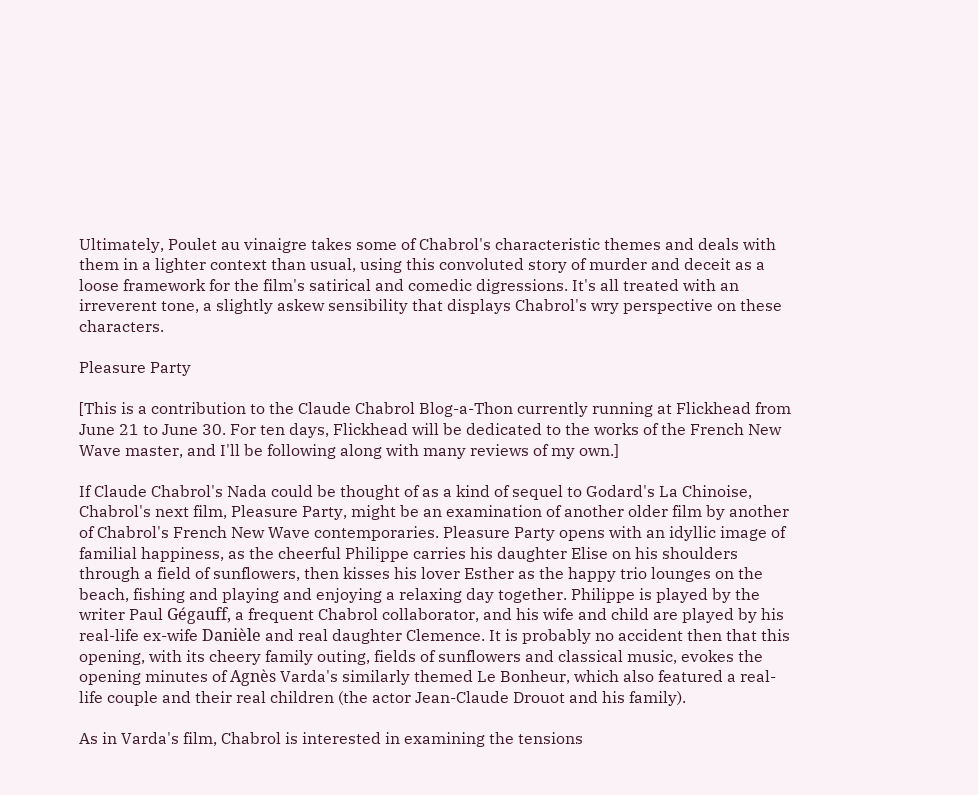Ultimately, Poulet au vinaigre takes some of Chabrol's characteristic themes and deals with them in a lighter context than usual, using this convoluted story of murder and deceit as a loose framework for the film's satirical and comedic digressions. It's all treated with an irreverent tone, a slightly askew sensibility that displays Chabrol's wry perspective on these characters.

Pleasure Party

[This is a contribution to the Claude Chabrol Blog-a-Thon currently running at Flickhead from June 21 to June 30. For ten days, Flickhead will be dedicated to the works of the French New Wave master, and I'll be following along with many reviews of my own.]

If Claude Chabrol's Nada could be thought of as a kind of sequel to Godard's La Chinoise, Chabrol's next film, Pleasure Party, might be an examination of another older film by another of Chabrol's French New Wave contemporaries. Pleasure Party opens with an idyllic image of familial happiness, as the cheerful Philippe carries his daughter Elise on his shoulders through a field of sunflowers, then kisses his lover Esther as the happy trio lounges on the beach, fishing and playing and enjoying a relaxing day together. Philippe is played by the writer Paul Gégauff, a frequent Chabrol collaborator, and his wife and child are played by his real-life ex-wife Danièle and real daughter Clemence. It is probably no accident then that this opening, with its cheery family outing, fields of sunflowers and classical music, evokes the opening minutes of Agnès Varda's similarly themed Le Bonheur, which also featured a real-life couple and their real children (the actor Jean-Claude Drouot and his family).

As in Varda's film, Chabrol is interested in examining the tensions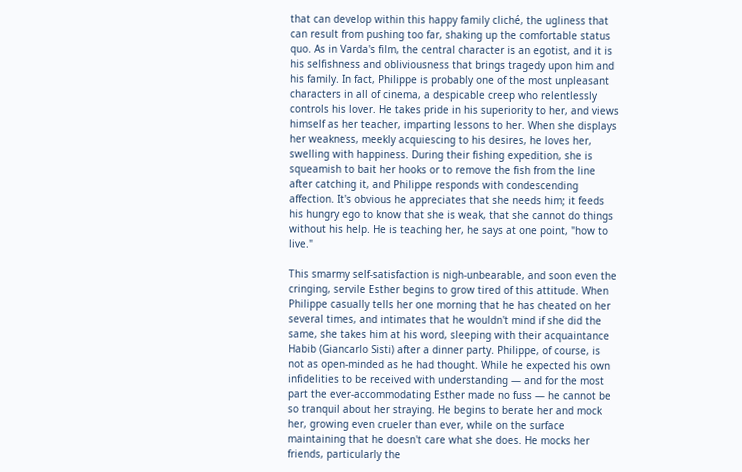that can develop within this happy family cliché, the ugliness that can result from pushing too far, shaking up the comfortable status quo. As in Varda's film, the central character is an egotist, and it is his selfishness and obliviousness that brings tragedy upon him and his family. In fact, Philippe is probably one of the most unpleasant characters in all of cinema, a despicable creep who relentlessly controls his lover. He takes pride in his superiority to her, and views himself as her teacher, imparting lessons to her. When she displays her weakness, meekly acquiescing to his desires, he loves her, swelling with happiness. During their fishing expedition, she is squeamish to bait her hooks or to remove the fish from the line after catching it, and Philippe responds with condescending affection. It's obvious he appreciates that she needs him; it feeds his hungry ego to know that she is weak, that she cannot do things without his help. He is teaching her, he says at one point, "how to live."

This smarmy self-satisfaction is nigh-unbearable, and soon even the cringing, servile Esther begins to grow tired of this attitude. When Philippe casually tells her one morning that he has cheated on her several times, and intimates that he wouldn't mind if she did the same, she takes him at his word, sleeping with their acquaintance Habib (Giancarlo Sisti) after a dinner party. Philippe, of course, is not as open-minded as he had thought. While he expected his own infidelities to be received with understanding — and for the most part the ever-accommodating Esther made no fuss — he cannot be so tranquil about her straying. He begins to berate her and mock her, growing even crueler than ever, while on the surface maintaining that he doesn't care what she does. He mocks her friends, particularly the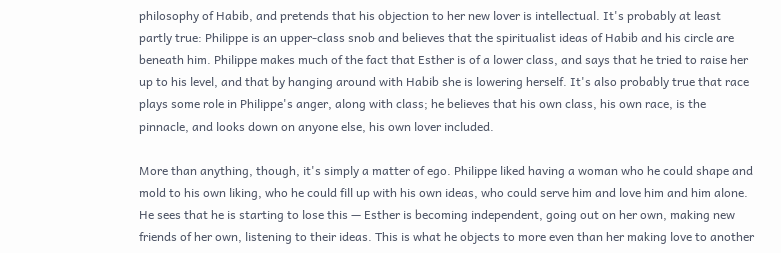philosophy of Habib, and pretends that his objection to her new lover is intellectual. It's probably at least partly true: Philippe is an upper-class snob and believes that the spiritualist ideas of Habib and his circle are beneath him. Philippe makes much of the fact that Esther is of a lower class, and says that he tried to raise her up to his level, and that by hanging around with Habib she is lowering herself. It's also probably true that race plays some role in Philippe's anger, along with class; he believes that his own class, his own race, is the pinnacle, and looks down on anyone else, his own lover included.

More than anything, though, it's simply a matter of ego. Philippe liked having a woman who he could shape and mold to his own liking, who he could fill up with his own ideas, who could serve him and love him and him alone. He sees that he is starting to lose this — Esther is becoming independent, going out on her own, making new friends of her own, listening to their ideas. This is what he objects to more even than her making love to another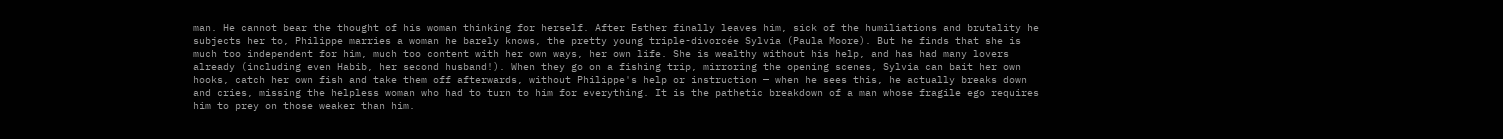man. He cannot bear the thought of his woman thinking for herself. After Esther finally leaves him, sick of the humiliations and brutality he subjects her to, Philippe marries a woman he barely knows, the pretty young triple-divorcée Sylvia (Paula Moore). But he finds that she is much too independent for him, much too content with her own ways, her own life. She is wealthy without his help, and has had many lovers already (including even Habib, her second husband!). When they go on a fishing trip, mirroring the opening scenes, Sylvia can bait her own hooks, catch her own fish and take them off afterwards, without Philippe's help or instruction — when he sees this, he actually breaks down and cries, missing the helpless woman who had to turn to him for everything. It is the pathetic breakdown of a man whose fragile ego requires him to prey on those weaker than him.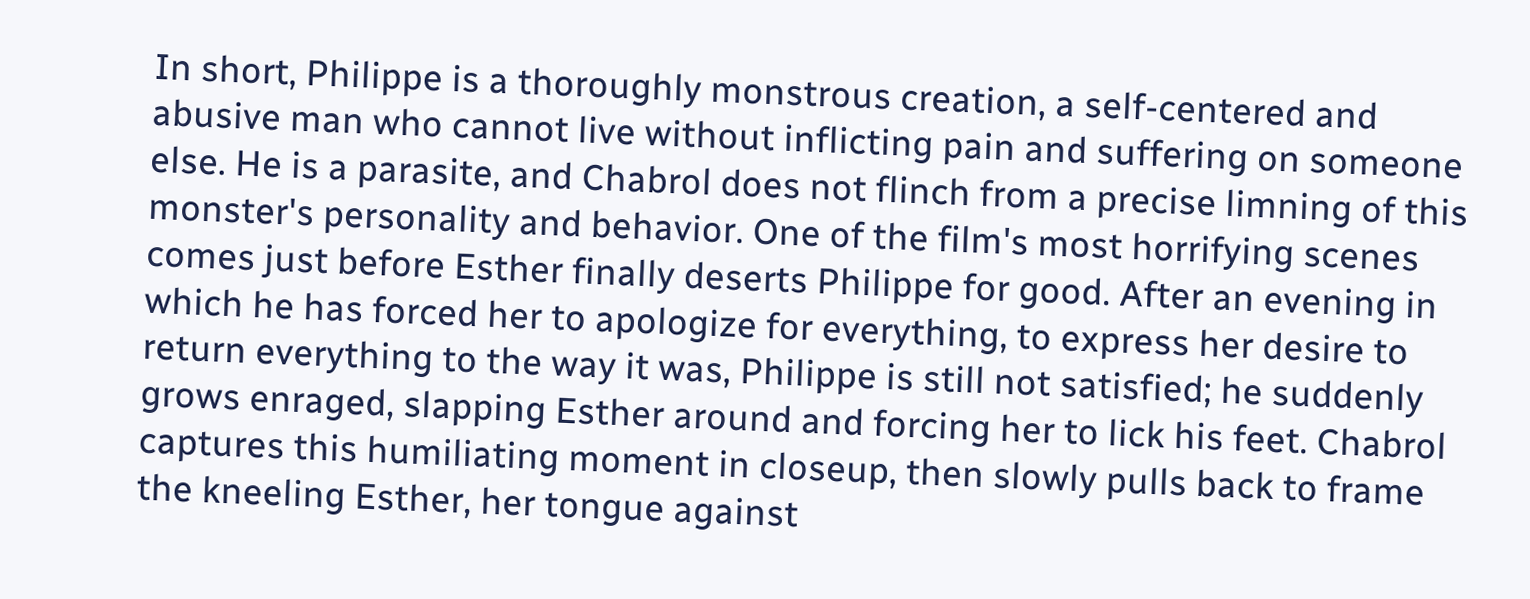In short, Philippe is a thoroughly monstrous creation, a self-centered and abusive man who cannot live without inflicting pain and suffering on someone else. He is a parasite, and Chabrol does not flinch from a precise limning of this monster's personality and behavior. One of the film's most horrifying scenes comes just before Esther finally deserts Philippe for good. After an evening in which he has forced her to apologize for everything, to express her desire to return everything to the way it was, Philippe is still not satisfied; he suddenly grows enraged, slapping Esther around and forcing her to lick his feet. Chabrol captures this humiliating moment in closeup, then slowly pulls back to frame the kneeling Esther, her tongue against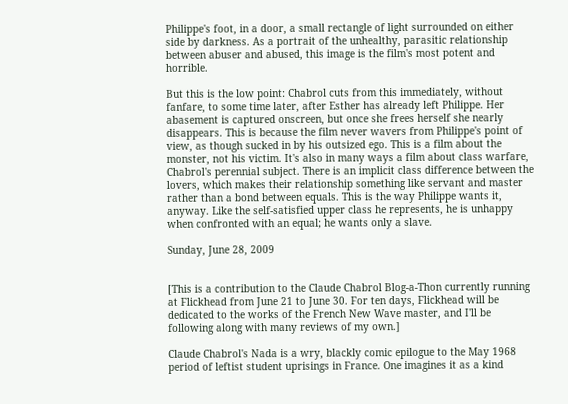Philippe's foot, in a door, a small rectangle of light surrounded on either side by darkness. As a portrait of the unhealthy, parasitic relationship between abuser and abused, this image is the film's most potent and horrible.

But this is the low point: Chabrol cuts from this immediately, without fanfare, to some time later, after Esther has already left Philippe. Her abasement is captured onscreen, but once she frees herself she nearly disappears. This is because the film never wavers from Philippe's point of view, as though sucked in by his outsized ego. This is a film about the monster, not his victim. It's also in many ways a film about class warfare, Chabrol's perennial subject. There is an implicit class difference between the lovers, which makes their relationship something like servant and master rather than a bond between equals. This is the way Philippe wants it, anyway. Like the self-satisfied upper class he represents, he is unhappy when confronted with an equal; he wants only a slave.

Sunday, June 28, 2009


[This is a contribution to the Claude Chabrol Blog-a-Thon currently running at Flickhead from June 21 to June 30. For ten days, Flickhead will be dedicated to the works of the French New Wave master, and I'll be following along with many reviews of my own.]

Claude Chabrol's Nada is a wry, blackly comic epilogue to the May 1968 period of leftist student uprisings in France. One imagines it as a kind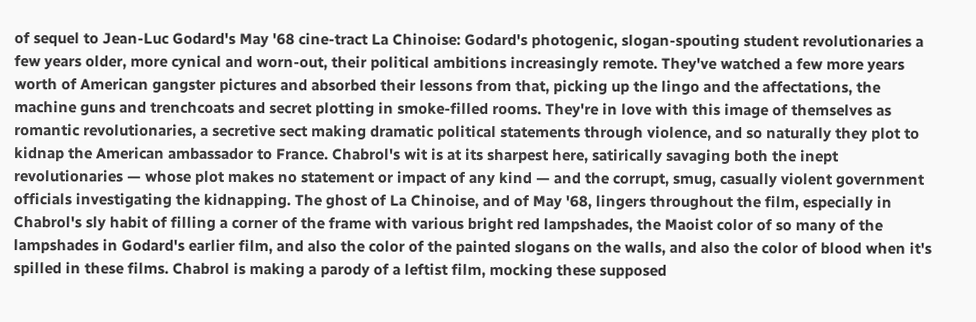of sequel to Jean-Luc Godard's May '68 cine-tract La Chinoise: Godard's photogenic, slogan-spouting student revolutionaries a few years older, more cynical and worn-out, their political ambitions increasingly remote. They've watched a few more years worth of American gangster pictures and absorbed their lessons from that, picking up the lingo and the affectations, the machine guns and trenchcoats and secret plotting in smoke-filled rooms. They're in love with this image of themselves as romantic revolutionaries, a secretive sect making dramatic political statements through violence, and so naturally they plot to kidnap the American ambassador to France. Chabrol's wit is at its sharpest here, satirically savaging both the inept revolutionaries — whose plot makes no statement or impact of any kind — and the corrupt, smug, casually violent government officials investigating the kidnapping. The ghost of La Chinoise, and of May '68, lingers throughout the film, especially in Chabrol's sly habit of filling a corner of the frame with various bright red lampshades, the Maoist color of so many of the lampshades in Godard's earlier film, and also the color of the painted slogans on the walls, and also the color of blood when it's spilled in these films. Chabrol is making a parody of a leftist film, mocking these supposed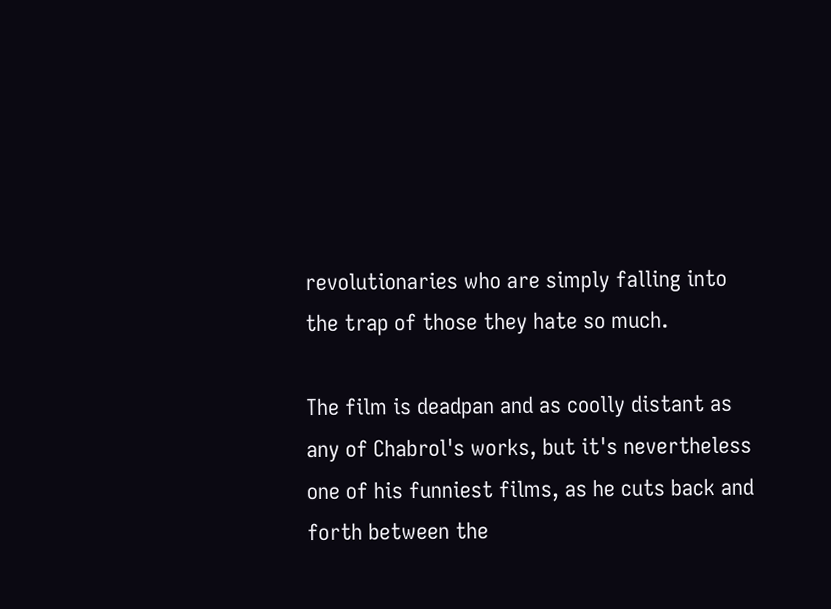revolutionaries who are simply falling into the trap of those they hate so much.

The film is deadpan and as coolly distant as any of Chabrol's works, but it's nevertheless one of his funniest films, as he cuts back and forth between the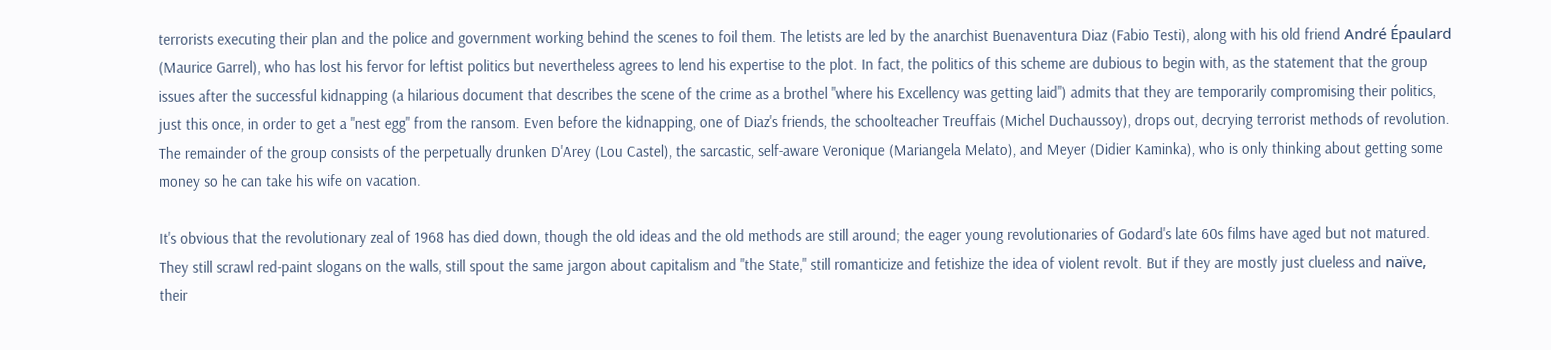terrorists executing their plan and the police and government working behind the scenes to foil them. The letists are led by the anarchist Buenaventura Diaz (Fabio Testi), along with his old friend André Épaulard (Maurice Garrel), who has lost his fervor for leftist politics but nevertheless agrees to lend his expertise to the plot. In fact, the politics of this scheme are dubious to begin with, as the statement that the group issues after the successful kidnapping (a hilarious document that describes the scene of the crime as a brothel "where his Excellency was getting laid") admits that they are temporarily compromising their politics, just this once, in order to get a "nest egg" from the ransom. Even before the kidnapping, one of Diaz's friends, the schoolteacher Treuffais (Michel Duchaussoy), drops out, decrying terrorist methods of revolution. The remainder of the group consists of the perpetually drunken D'Arey (Lou Castel), the sarcastic, self-aware Veronique (Mariangela Melato), and Meyer (Didier Kaminka), who is only thinking about getting some money so he can take his wife on vacation.

It's obvious that the revolutionary zeal of 1968 has died down, though the old ideas and the old methods are still around; the eager young revolutionaries of Godard's late 60s films have aged but not matured. They still scrawl red-paint slogans on the walls, still spout the same jargon about capitalism and "the State," still romanticize and fetishize the idea of violent revolt. But if they are mostly just clueless and naïve, their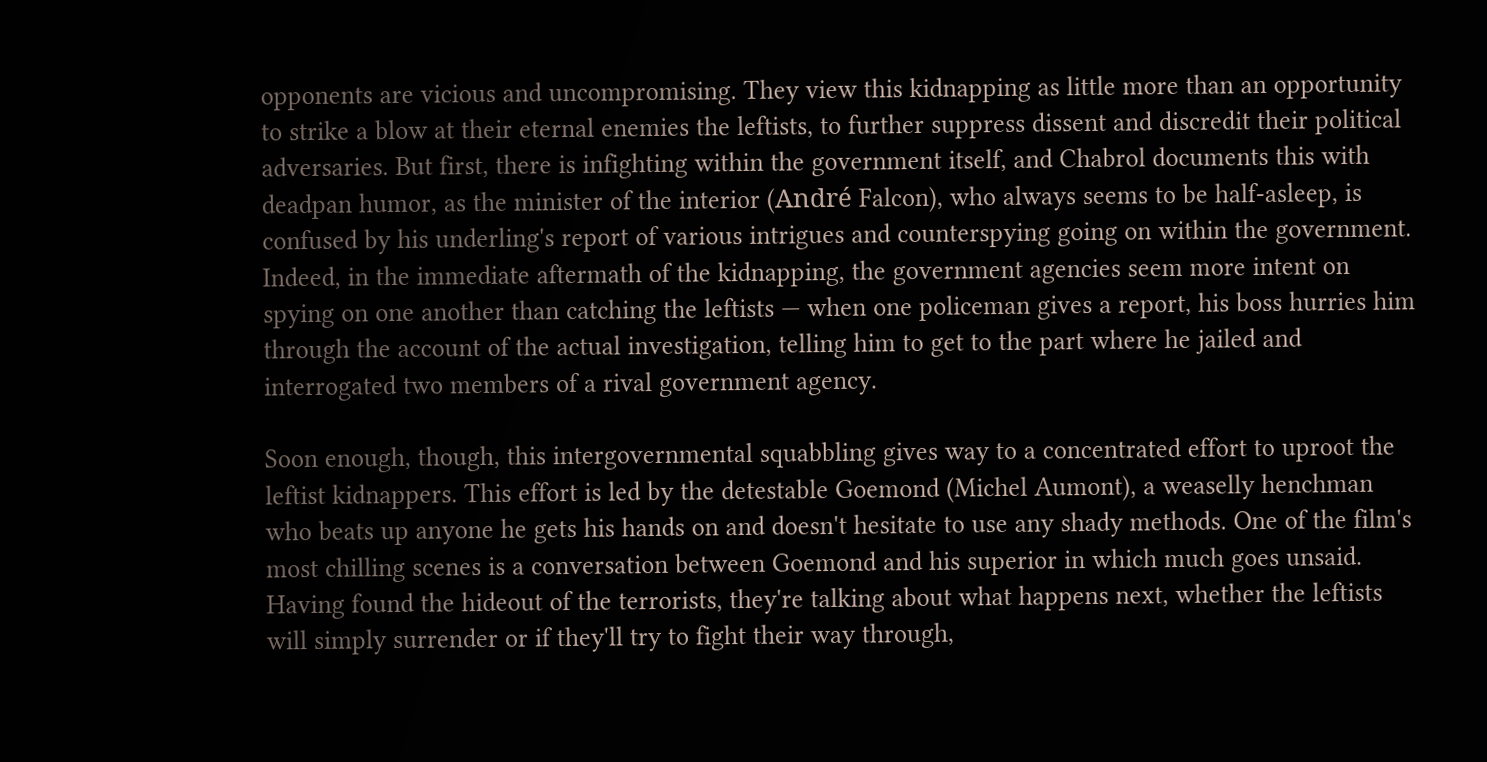opponents are vicious and uncompromising. They view this kidnapping as little more than an opportunity to strike a blow at their eternal enemies the leftists, to further suppress dissent and discredit their political adversaries. But first, there is infighting within the government itself, and Chabrol documents this with deadpan humor, as the minister of the interior (André Falcon), who always seems to be half-asleep, is confused by his underling's report of various intrigues and counterspying going on within the government. Indeed, in the immediate aftermath of the kidnapping, the government agencies seem more intent on spying on one another than catching the leftists — when one policeman gives a report, his boss hurries him through the account of the actual investigation, telling him to get to the part where he jailed and interrogated two members of a rival government agency.

Soon enough, though, this intergovernmental squabbling gives way to a concentrated effort to uproot the leftist kidnappers. This effort is led by the detestable Goemond (Michel Aumont), a weaselly henchman who beats up anyone he gets his hands on and doesn't hesitate to use any shady methods. One of the film's most chilling scenes is a conversation between Goemond and his superior in which much goes unsaid. Having found the hideout of the terrorists, they're talking about what happens next, whether the leftists will simply surrender or if they'll try to fight their way through,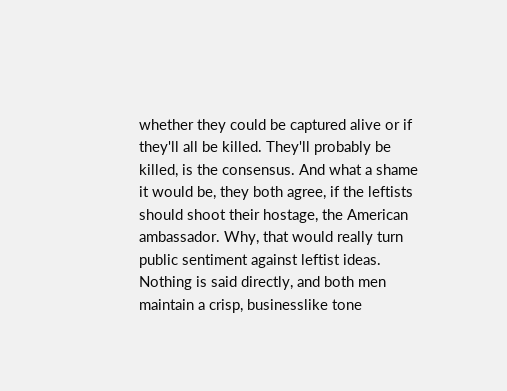whether they could be captured alive or if they'll all be killed. They'll probably be killed, is the consensus. And what a shame it would be, they both agree, if the leftists should shoot their hostage, the American ambassador. Why, that would really turn public sentiment against leftist ideas. Nothing is said directly, and both men maintain a crisp, businesslike tone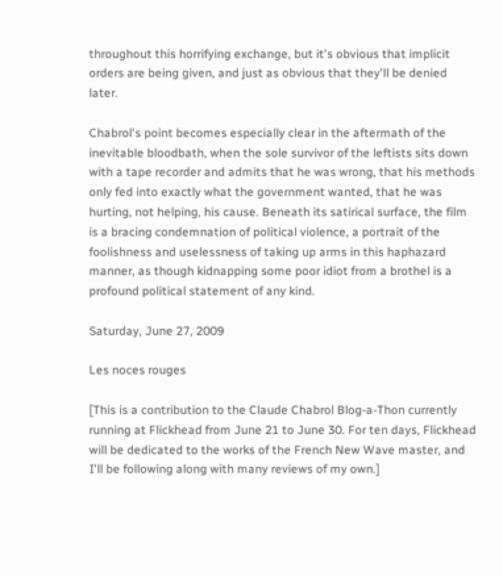throughout this horrifying exchange, but it's obvious that implicit orders are being given, and just as obvious that they'll be denied later.

Chabrol's point becomes especially clear in the aftermath of the inevitable bloodbath, when the sole survivor of the leftists sits down with a tape recorder and admits that he was wrong, that his methods only fed into exactly what the government wanted, that he was hurting, not helping, his cause. Beneath its satirical surface, the film is a bracing condemnation of political violence, a portrait of the foolishness and uselessness of taking up arms in this haphazard manner, as though kidnapping some poor idiot from a brothel is a profound political statement of any kind.

Saturday, June 27, 2009

Les noces rouges

[This is a contribution to the Claude Chabrol Blog-a-Thon currently running at Flickhead from June 21 to June 30. For ten days, Flickhead will be dedicated to the works of the French New Wave master, and I'll be following along with many reviews of my own.]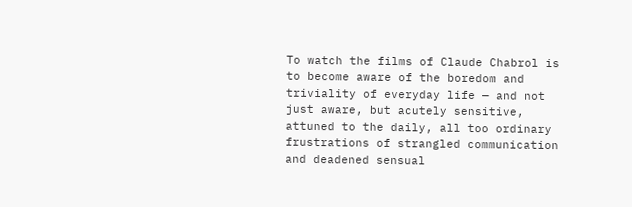To watch the films of Claude Chabrol is to become aware of the boredom and triviality of everyday life — and not just aware, but acutely sensitive, attuned to the daily, all too ordinary frustrations of strangled communication and deadened sensual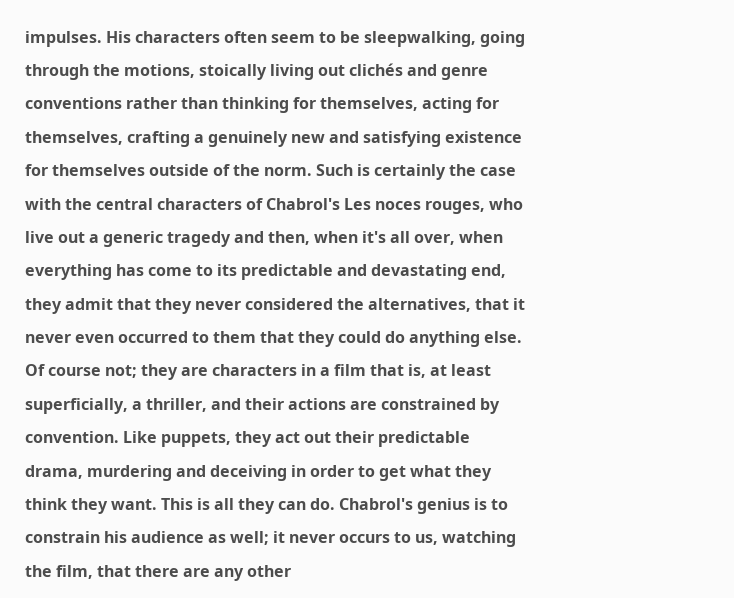impulses. His characters often seem to be sleepwalking, going through the motions, stoically living out clichés and genre conventions rather than thinking for themselves, acting for themselves, crafting a genuinely new and satisfying existence for themselves outside of the norm. Such is certainly the case with the central characters of Chabrol's Les noces rouges, who live out a generic tragedy and then, when it's all over, when everything has come to its predictable and devastating end, they admit that they never considered the alternatives, that it never even occurred to them that they could do anything else. Of course not; they are characters in a film that is, at least superficially, a thriller, and their actions are constrained by convention. Like puppets, they act out their predictable drama, murdering and deceiving in order to get what they think they want. This is all they can do. Chabrol's genius is to constrain his audience as well; it never occurs to us, watching the film, that there are any other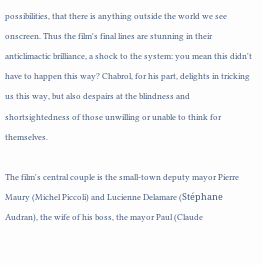possibilities, that there is anything outside the world we see onscreen. Thus the film's final lines are stunning in their anticlimactic brilliance, a shock to the system: you mean this didn't have to happen this way? Chabrol, for his part, delights in tricking us this way, but also despairs at the blindness and shortsightedness of those unwilling or unable to think for themselves.

The film's central couple is the small-town deputy mayor Pierre Maury (Michel Piccoli) and Lucienne Delamare (Stéphane Audran), the wife of his boss, the mayor Paul (Claude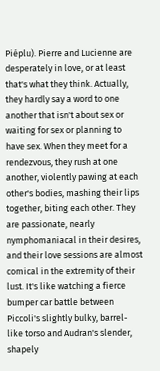Piéplu). Pierre and Lucienne are desperately in love, or at least that's what they think. Actually, they hardly say a word to one another that isn't about sex or waiting for sex or planning to have sex. When they meet for a rendezvous, they rush at one another, violently pawing at each other's bodies, mashing their lips together, biting each other. They are passionate, nearly nymphomaniacal in their desires, and their love sessions are almost comical in the extremity of their lust. It's like watching a fierce bumper car battle between Piccoli's slightly bulky, barrel-like torso and Audran's slender, shapely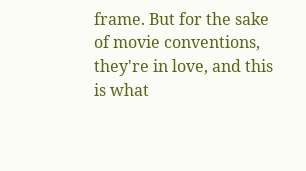frame. But for the sake of movie conventions, they're in love, and this is what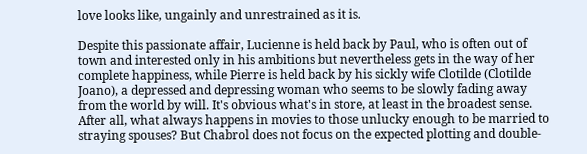love looks like, ungainly and unrestrained as it is.

Despite this passionate affair, Lucienne is held back by Paul, who is often out of town and interested only in his ambitions but nevertheless gets in the way of her complete happiness, while Pierre is held back by his sickly wife Clotilde (Clotilde Joano), a depressed and depressing woman who seems to be slowly fading away from the world by will. It's obvious what's in store, at least in the broadest sense. After all, what always happens in movies to those unlucky enough to be married to straying spouses? But Chabrol does not focus on the expected plotting and double-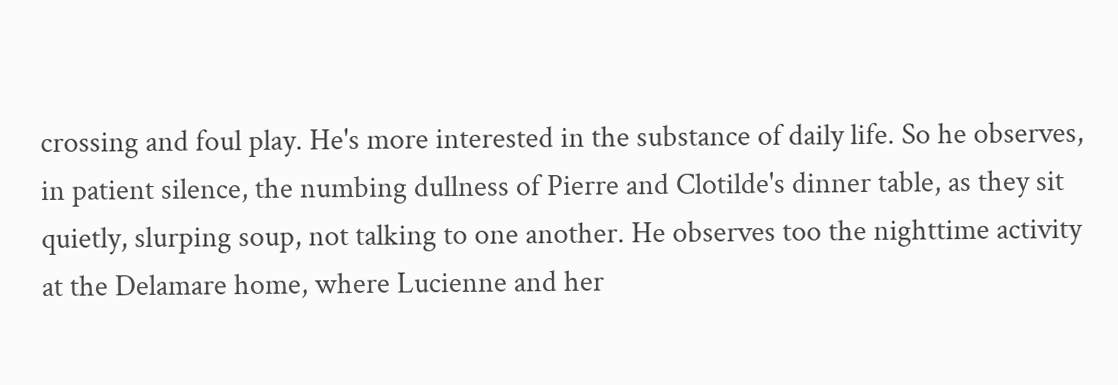crossing and foul play. He's more interested in the substance of daily life. So he observes, in patient silence, the numbing dullness of Pierre and Clotilde's dinner table, as they sit quietly, slurping soup, not talking to one another. He observes too the nighttime activity at the Delamare home, where Lucienne and her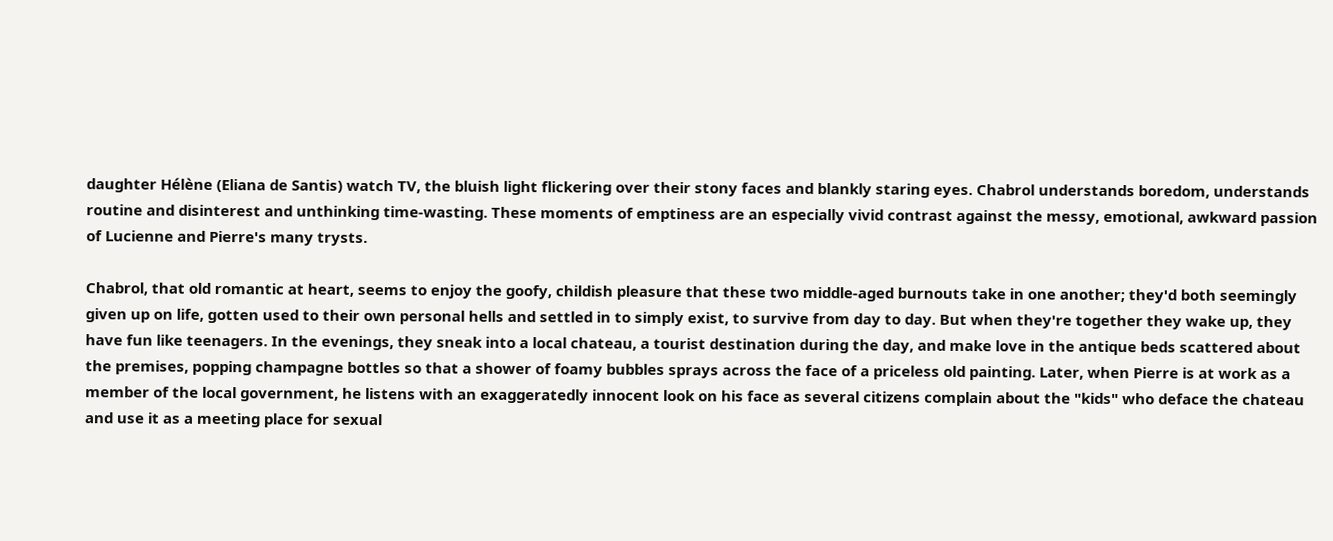daughter Hélène (Eliana de Santis) watch TV, the bluish light flickering over their stony faces and blankly staring eyes. Chabrol understands boredom, understands routine and disinterest and unthinking time-wasting. These moments of emptiness are an especially vivid contrast against the messy, emotional, awkward passion of Lucienne and Pierre's many trysts.

Chabrol, that old romantic at heart, seems to enjoy the goofy, childish pleasure that these two middle-aged burnouts take in one another; they'd both seemingly given up on life, gotten used to their own personal hells and settled in to simply exist, to survive from day to day. But when they're together they wake up, they have fun like teenagers. In the evenings, they sneak into a local chateau, a tourist destination during the day, and make love in the antique beds scattered about the premises, popping champagne bottles so that a shower of foamy bubbles sprays across the face of a priceless old painting. Later, when Pierre is at work as a member of the local government, he listens with an exaggeratedly innocent look on his face as several citizens complain about the "kids" who deface the chateau and use it as a meeting place for sexual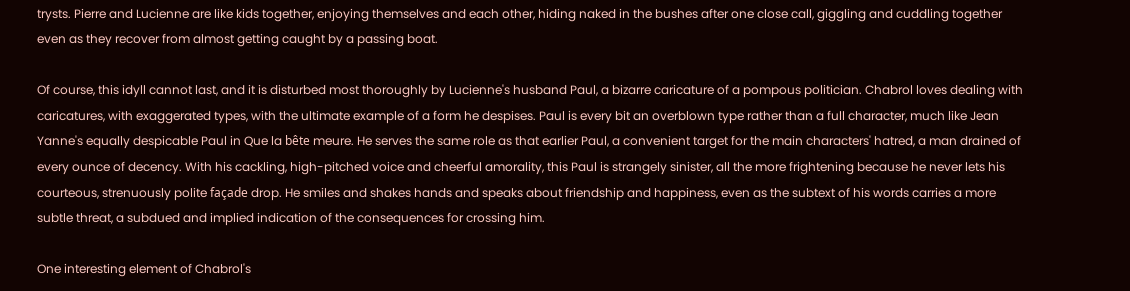trysts. Pierre and Lucienne are like kids together, enjoying themselves and each other, hiding naked in the bushes after one close call, giggling and cuddling together even as they recover from almost getting caught by a passing boat.

Of course, this idyll cannot last, and it is disturbed most thoroughly by Lucienne's husband Paul, a bizarre caricature of a pompous politician. Chabrol loves dealing with caricatures, with exaggerated types, with the ultimate example of a form he despises. Paul is every bit an overblown type rather than a full character, much like Jean Yanne's equally despicable Paul in Que la bête meure. He serves the same role as that earlier Paul, a convenient target for the main characters' hatred, a man drained of every ounce of decency. With his cackling, high-pitched voice and cheerful amorality, this Paul is strangely sinister, all the more frightening because he never lets his courteous, strenuously polite façade drop. He smiles and shakes hands and speaks about friendship and happiness, even as the subtext of his words carries a more subtle threat, a subdued and implied indication of the consequences for crossing him.

One interesting element of Chabrol's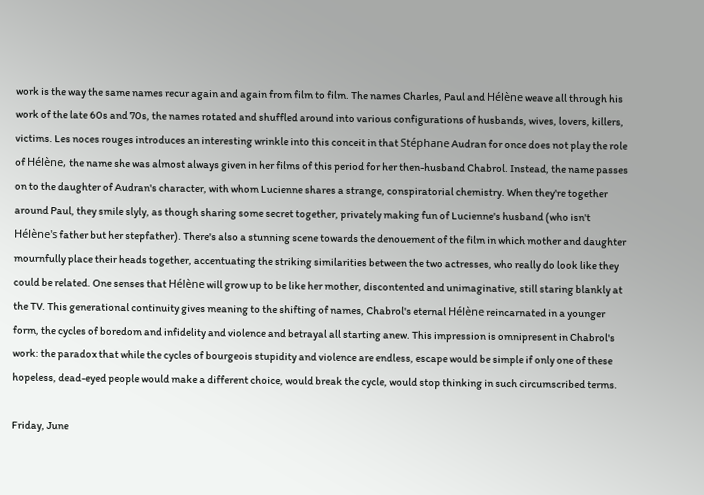work is the way the same names recur again and again from film to film. The names Charles, Paul and Hélène weave all through his work of the late 60s and 70s, the names rotated and shuffled around into various configurations of husbands, wives, lovers, killers, victims. Les noces rouges introduces an interesting wrinkle into this conceit in that Stéphane Audran for once does not play the role of Hélène, the name she was almost always given in her films of this period for her then-husband Chabrol. Instead, the name passes on to the daughter of Audran's character, with whom Lucienne shares a strange, conspiratorial chemistry. When they're together around Paul, they smile slyly, as though sharing some secret together, privately making fun of Lucienne's husband (who isn't Hélène's father but her stepfather). There's also a stunning scene towards the denouement of the film in which mother and daughter mournfully place their heads together, accentuating the striking similarities between the two actresses, who really do look like they could be related. One senses that Hélène will grow up to be like her mother, discontented and unimaginative, still staring blankly at the TV. This generational continuity gives meaning to the shifting of names, Chabrol's eternal Hélène reincarnated in a younger form, the cycles of boredom and infidelity and violence and betrayal all starting anew. This impression is omnipresent in Chabrol's work: the paradox that while the cycles of bourgeois stupidity and violence are endless, escape would be simple if only one of these hopeless, dead-eyed people would make a different choice, would break the cycle, would stop thinking in such circumscribed terms.

Friday, June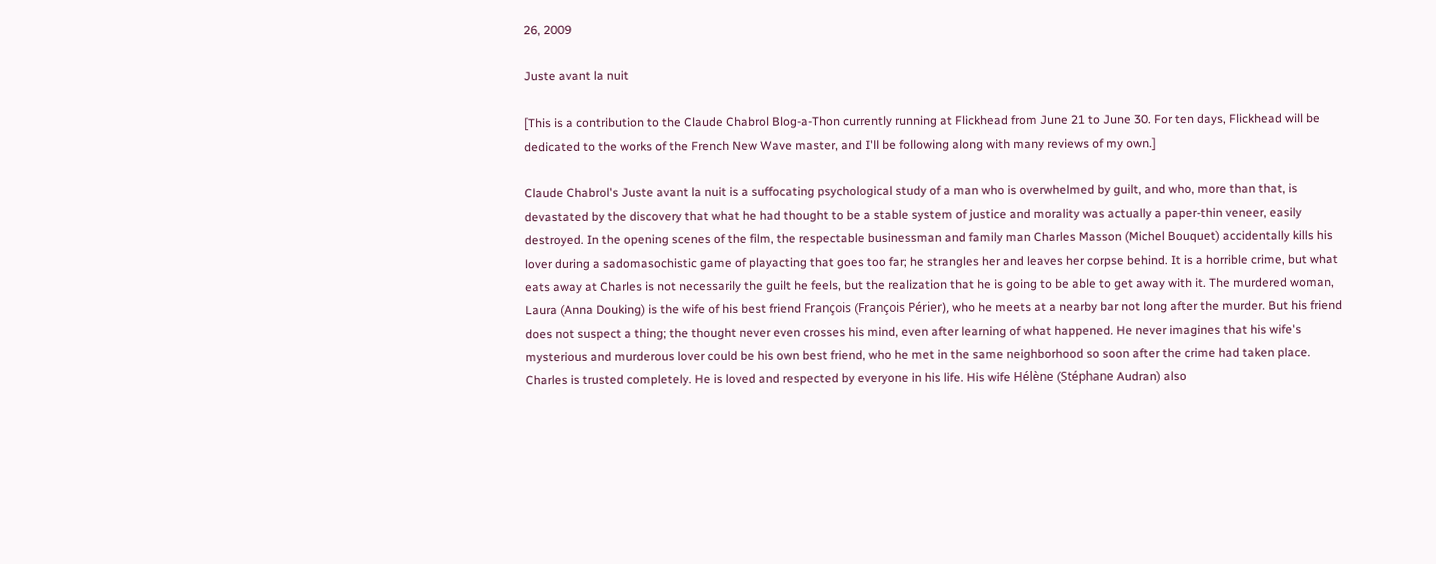26, 2009

Juste avant la nuit

[This is a contribution to the Claude Chabrol Blog-a-Thon currently running at Flickhead from June 21 to June 30. For ten days, Flickhead will be dedicated to the works of the French New Wave master, and I'll be following along with many reviews of my own.]

Claude Chabrol's Juste avant la nuit is a suffocating psychological study of a man who is overwhelmed by guilt, and who, more than that, is devastated by the discovery that what he had thought to be a stable system of justice and morality was actually a paper-thin veneer, easily destroyed. In the opening scenes of the film, the respectable businessman and family man Charles Masson (Michel Bouquet) accidentally kills his lover during a sadomasochistic game of playacting that goes too far; he strangles her and leaves her corpse behind. It is a horrible crime, but what eats away at Charles is not necessarily the guilt he feels, but the realization that he is going to be able to get away with it. The murdered woman, Laura (Anna Douking) is the wife of his best friend François (François Périer), who he meets at a nearby bar not long after the murder. But his friend does not suspect a thing; the thought never even crosses his mind, even after learning of what happened. He never imagines that his wife's mysterious and murderous lover could be his own best friend, who he met in the same neighborhood so soon after the crime had taken place. Charles is trusted completely. He is loved and respected by everyone in his life. His wife Hélène (Stéphane Audran) also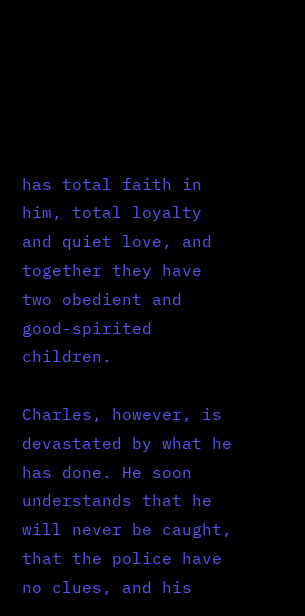has total faith in him, total loyalty and quiet love, and together they have two obedient and good-spirited children.

Charles, however, is devastated by what he has done. He soon understands that he will never be caught, that the police have no clues, and his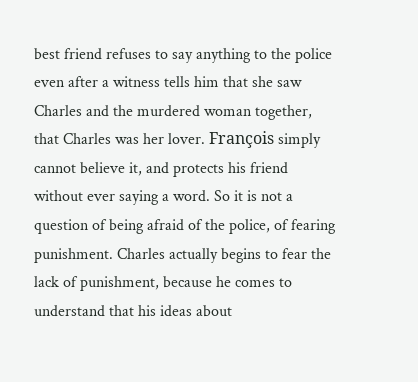best friend refuses to say anything to the police even after a witness tells him that she saw Charles and the murdered woman together, that Charles was her lover. François simply cannot believe it, and protects his friend without ever saying a word. So it is not a question of being afraid of the police, of fearing punishment. Charles actually begins to fear the lack of punishment, because he comes to understand that his ideas about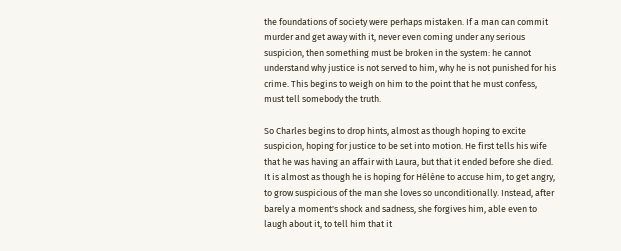the foundations of society were perhaps mistaken. If a man can commit murder and get away with it, never even coming under any serious suspicion, then something must be broken in the system: he cannot understand why justice is not served to him, why he is not punished for his crime. This begins to weigh on him to the point that he must confess, must tell somebody the truth.

So Charles begins to drop hints, almost as though hoping to excite suspicion, hoping for justice to be set into motion. He first tells his wife that he was having an affair with Laura, but that it ended before she died. It is almost as though he is hoping for Hélène to accuse him, to get angry, to grow suspicious of the man she loves so unconditionally. Instead, after barely a moment's shock and sadness, she forgives him, able even to laugh about it, to tell him that it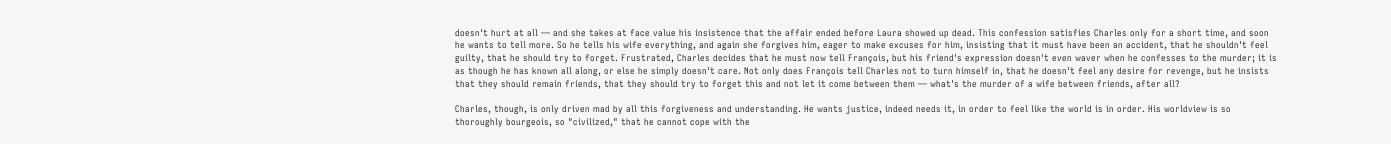doesn't hurt at all — and she takes at face value his insistence that the affair ended before Laura showed up dead. This confession satisfies Charles only for a short time, and soon he wants to tell more. So he tells his wife everything, and again she forgives him, eager to make excuses for him, insisting that it must have been an accident, that he shouldn't feel guilty, that he should try to forget. Frustrated, Charles decides that he must now tell François, but his friend's expression doesn't even waver when he confesses to the murder; it is as though he has known all along, or else he simply doesn't care. Not only does François tell Charles not to turn himself in, that he doesn't feel any desire for revenge, but he insists that they should remain friends, that they should try to forget this and not let it come between them — what's the murder of a wife between friends, after all?

Charles, though, is only driven mad by all this forgiveness and understanding. He wants justice, indeed needs it, in order to feel like the world is in order. His worldview is so thoroughly bourgeois, so "civilized," that he cannot cope with the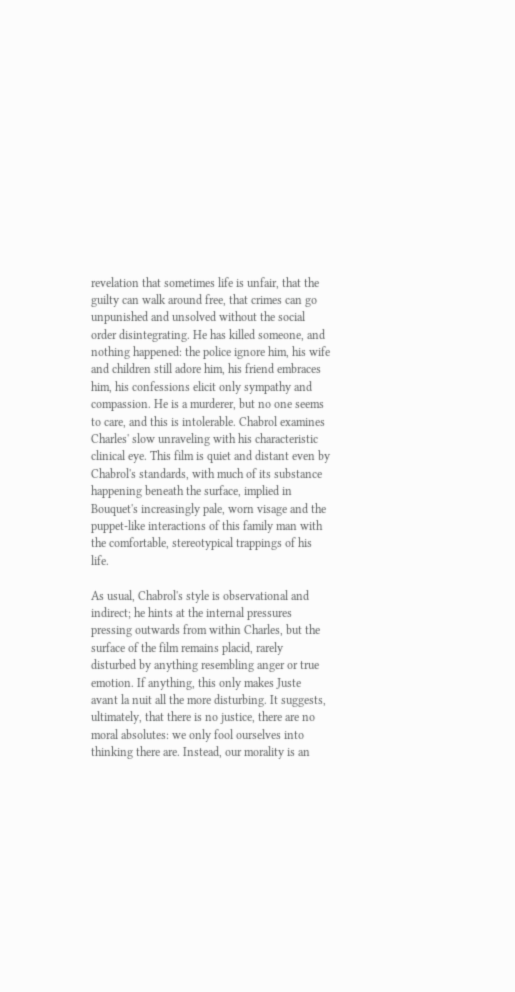revelation that sometimes life is unfair, that the guilty can walk around free, that crimes can go unpunished and unsolved without the social order disintegrating. He has killed someone, and nothing happened: the police ignore him, his wife and children still adore him, his friend embraces him, his confessions elicit only sympathy and compassion. He is a murderer, but no one seems to care, and this is intolerable. Chabrol examines Charles' slow unraveling with his characteristic clinical eye. This film is quiet and distant even by Chabrol's standards, with much of its substance happening beneath the surface, implied in Bouquet's increasingly pale, worn visage and the puppet-like interactions of this family man with the comfortable, stereotypical trappings of his life.

As usual, Chabrol's style is observational and indirect; he hints at the internal pressures pressing outwards from within Charles, but the surface of the film remains placid, rarely disturbed by anything resembling anger or true emotion. If anything, this only makes Juste avant la nuit all the more disturbing. It suggests, ultimately, that there is no justice, there are no moral absolutes: we only fool ourselves into thinking there are. Instead, our morality is an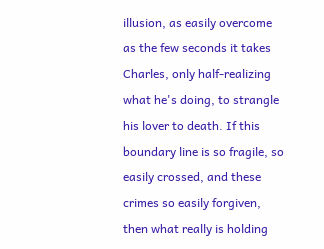illusion, as easily overcome as the few seconds it takes Charles, only half-realizing what he's doing, to strangle his lover to death. If this boundary line is so fragile, so easily crossed, and these crimes so easily forgiven, then what really is holding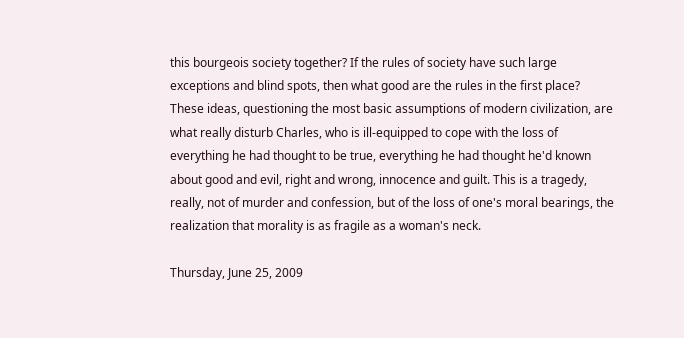this bourgeois society together? If the rules of society have such large exceptions and blind spots, then what good are the rules in the first place? These ideas, questioning the most basic assumptions of modern civilization, are what really disturb Charles, who is ill-equipped to cope with the loss of everything he had thought to be true, everything he had thought he'd known about good and evil, right and wrong, innocence and guilt. This is a tragedy, really, not of murder and confession, but of the loss of one's moral bearings, the realization that morality is as fragile as a woman's neck.

Thursday, June 25, 2009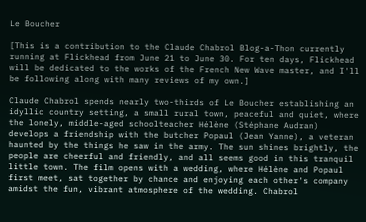Le Boucher

[This is a contribution to the Claude Chabrol Blog-a-Thon currently running at Flickhead from June 21 to June 30. For ten days, Flickhead will be dedicated to the works of the French New Wave master, and I'll be following along with many reviews of my own.]

Claude Chabrol spends nearly two-thirds of Le Boucher establishing an idyllic country setting, a small rural town, peaceful and quiet, where the lonely, middle-aged schoolteacher Hélène (Stéphane Audran) develops a friendship with the butcher Popaul (Jean Yanne), a veteran haunted by the things he saw in the army. The sun shines brightly, the people are cheerful and friendly, and all seems good in this tranquil little town. The film opens with a wedding, where Hélène and Popaul first meet, sat together by chance and enjoying each other's company amidst the fun, vibrant atmosphere of the wedding. Chabrol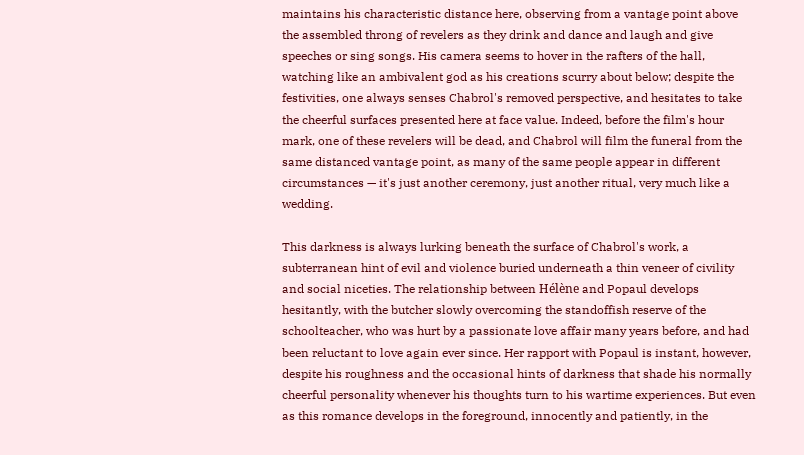maintains his characteristic distance here, observing from a vantage point above the assembled throng of revelers as they drink and dance and laugh and give speeches or sing songs. His camera seems to hover in the rafters of the hall, watching like an ambivalent god as his creations scurry about below; despite the festivities, one always senses Chabrol's removed perspective, and hesitates to take the cheerful surfaces presented here at face value. Indeed, before the film's hour mark, one of these revelers will be dead, and Chabrol will film the funeral from the same distanced vantage point, as many of the same people appear in different circumstances — it's just another ceremony, just another ritual, very much like a wedding.

This darkness is always lurking beneath the surface of Chabrol's work, a subterranean hint of evil and violence buried underneath a thin veneer of civility and social niceties. The relationship between Hélène and Popaul develops hesitantly, with the butcher slowly overcoming the standoffish reserve of the schoolteacher, who was hurt by a passionate love affair many years before, and had been reluctant to love again ever since. Her rapport with Popaul is instant, however, despite his roughness and the occasional hints of darkness that shade his normally cheerful personality whenever his thoughts turn to his wartime experiences. But even as this romance develops in the foreground, innocently and patiently, in the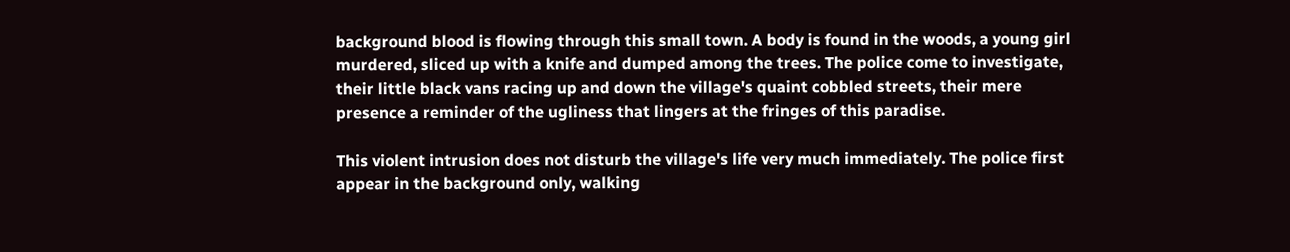background blood is flowing through this small town. A body is found in the woods, a young girl murdered, sliced up with a knife and dumped among the trees. The police come to investigate, their little black vans racing up and down the village's quaint cobbled streets, their mere presence a reminder of the ugliness that lingers at the fringes of this paradise.

This violent intrusion does not disturb the village's life very much immediately. The police first appear in the background only, walking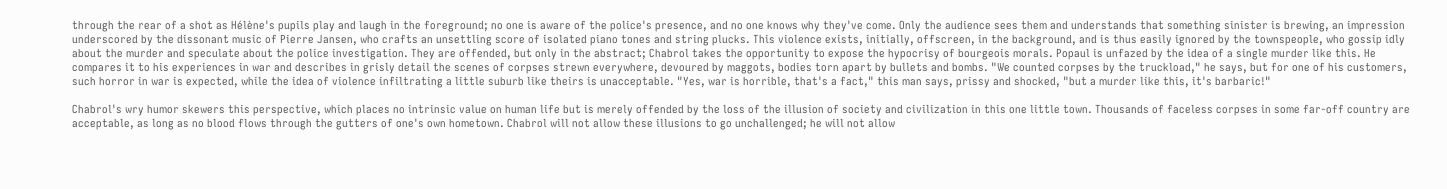through the rear of a shot as Hélène's pupils play and laugh in the foreground; no one is aware of the police's presence, and no one knows why they've come. Only the audience sees them and understands that something sinister is brewing, an impression underscored by the dissonant music of Pierre Jansen, who crafts an unsettling score of isolated piano tones and string plucks. This violence exists, initially, offscreen, in the background, and is thus easily ignored by the townspeople, who gossip idly about the murder and speculate about the police investigation. They are offended, but only in the abstract; Chabrol takes the opportunity to expose the hypocrisy of bourgeois morals. Popaul is unfazed by the idea of a single murder like this. He compares it to his experiences in war and describes in grisly detail the scenes of corpses strewn everywhere, devoured by maggots, bodies torn apart by bullets and bombs. "We counted corpses by the truckload," he says, but for one of his customers, such horror in war is expected, while the idea of violence infiltrating a little suburb like theirs is unacceptable. "Yes, war is horrible, that's a fact," this man says, prissy and shocked, "but a murder like this, it's barbaric!"

Chabrol's wry humor skewers this perspective, which places no intrinsic value on human life but is merely offended by the loss of the illusion of society and civilization in this one little town. Thousands of faceless corpses in some far-off country are acceptable, as long as no blood flows through the gutters of one's own hometown. Chabrol will not allow these illusions to go unchallenged; he will not allow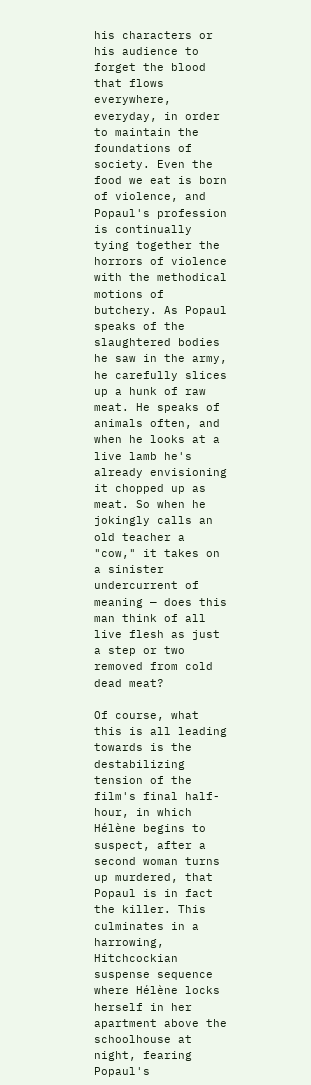his characters or his audience to forget the blood that flows everywhere, everyday, in order to maintain the foundations of society. Even the food we eat is born of violence, and Popaul's profession is continually tying together the horrors of violence with the methodical motions of butchery. As Popaul speaks of the slaughtered bodies he saw in the army, he carefully slices up a hunk of raw meat. He speaks of animals often, and when he looks at a live lamb he's already envisioning it chopped up as meat. So when he jokingly calls an old teacher a "cow," it takes on a sinister undercurrent of meaning — does this man think of all live flesh as just a step or two removed from cold dead meat?

Of course, what this is all leading towards is the destabilizing tension of the film's final half-hour, in which Hélène begins to suspect, after a second woman turns up murdered, that Popaul is in fact the killer. This culminates in a harrowing, Hitchcockian suspense sequence where Hélène locks herself in her apartment above the schoolhouse at night, fearing Popaul's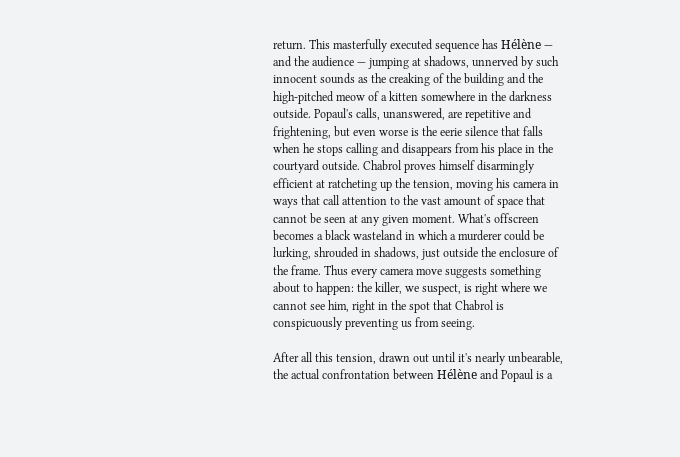return. This masterfully executed sequence has Hélène — and the audience — jumping at shadows, unnerved by such innocent sounds as the creaking of the building and the high-pitched meow of a kitten somewhere in the darkness outside. Popaul's calls, unanswered, are repetitive and frightening, but even worse is the eerie silence that falls when he stops calling and disappears from his place in the courtyard outside. Chabrol proves himself disarmingly efficient at ratcheting up the tension, moving his camera in ways that call attention to the vast amount of space that cannot be seen at any given moment. What's offscreen becomes a black wasteland in which a murderer could be lurking, shrouded in shadows, just outside the enclosure of the frame. Thus every camera move suggests something about to happen: the killer, we suspect, is right where we cannot see him, right in the spot that Chabrol is conspicuously preventing us from seeing.

After all this tension, drawn out until it's nearly unbearable, the actual confrontation between Hélène and Popaul is a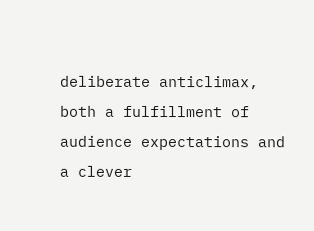deliberate anticlimax, both a fulfillment of audience expectations and a clever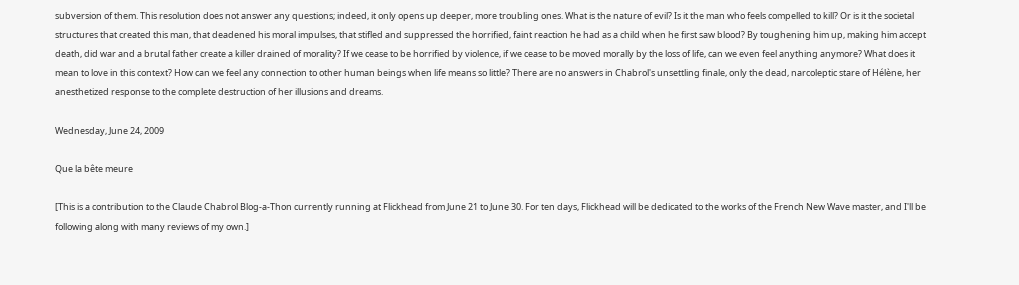subversion of them. This resolution does not answer any questions; indeed, it only opens up deeper, more troubling ones. What is the nature of evil? Is it the man who feels compelled to kill? Or is it the societal structures that created this man, that deadened his moral impulses, that stifled and suppressed the horrified, faint reaction he had as a child when he first saw blood? By toughening him up, making him accept death, did war and a brutal father create a killer drained of morality? If we cease to be horrified by violence, if we cease to be moved morally by the loss of life, can we even feel anything anymore? What does it mean to love in this context? How can we feel any connection to other human beings when life means so little? There are no answers in Chabrol's unsettling finale, only the dead, narcoleptic stare of Hélène, her anesthetized response to the complete destruction of her illusions and dreams.

Wednesday, June 24, 2009

Que la bête meure

[This is a contribution to the Claude Chabrol Blog-a-Thon currently running at Flickhead from June 21 to June 30. For ten days, Flickhead will be dedicated to the works of the French New Wave master, and I'll be following along with many reviews of my own.]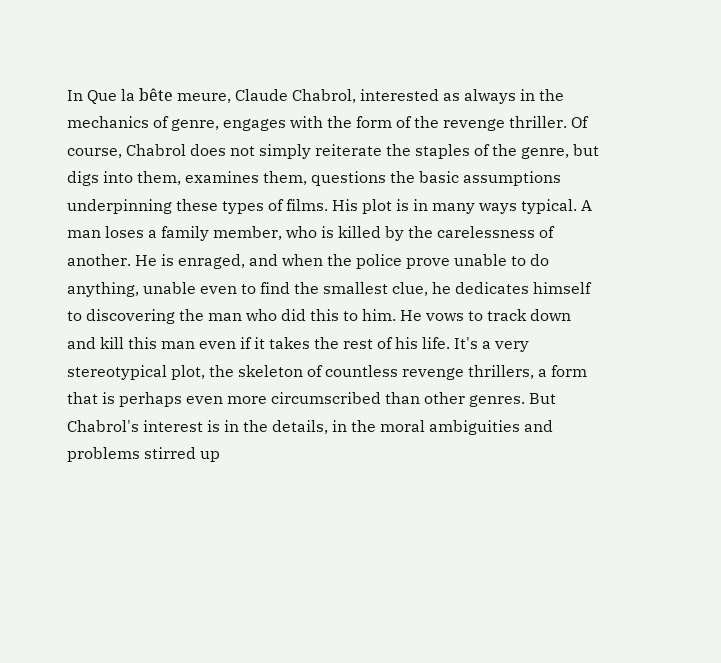In Que la bête meure, Claude Chabrol, interested as always in the mechanics of genre, engages with the form of the revenge thriller. Of course, Chabrol does not simply reiterate the staples of the genre, but digs into them, examines them, questions the basic assumptions underpinning these types of films. His plot is in many ways typical. A man loses a family member, who is killed by the carelessness of another. He is enraged, and when the police prove unable to do anything, unable even to find the smallest clue, he dedicates himself to discovering the man who did this to him. He vows to track down and kill this man even if it takes the rest of his life. It's a very stereotypical plot, the skeleton of countless revenge thrillers, a form that is perhaps even more circumscribed than other genres. But Chabrol's interest is in the details, in the moral ambiguities and problems stirred up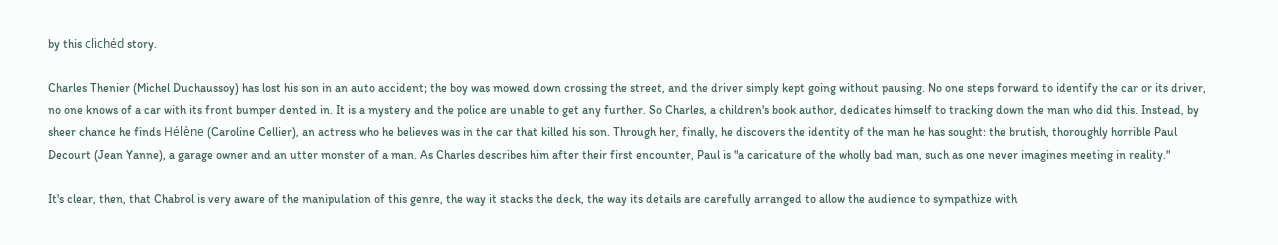by this clichéd story.

Charles Thenier (Michel Duchaussoy) has lost his son in an auto accident; the boy was mowed down crossing the street, and the driver simply kept going without pausing. No one steps forward to identify the car or its driver, no one knows of a car with its front bumper dented in. It is a mystery and the police are unable to get any further. So Charles, a children's book author, dedicates himself to tracking down the man who did this. Instead, by sheer chance he finds Hélène (Caroline Cellier), an actress who he believes was in the car that killed his son. Through her, finally, he discovers the identity of the man he has sought: the brutish, thoroughly horrible Paul Decourt (Jean Yanne), a garage owner and an utter monster of a man. As Charles describes him after their first encounter, Paul is "a caricature of the wholly bad man, such as one never imagines meeting in reality."

It's clear, then, that Chabrol is very aware of the manipulation of this genre, the way it stacks the deck, the way its details are carefully arranged to allow the audience to sympathize with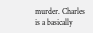murder. Charles is a basically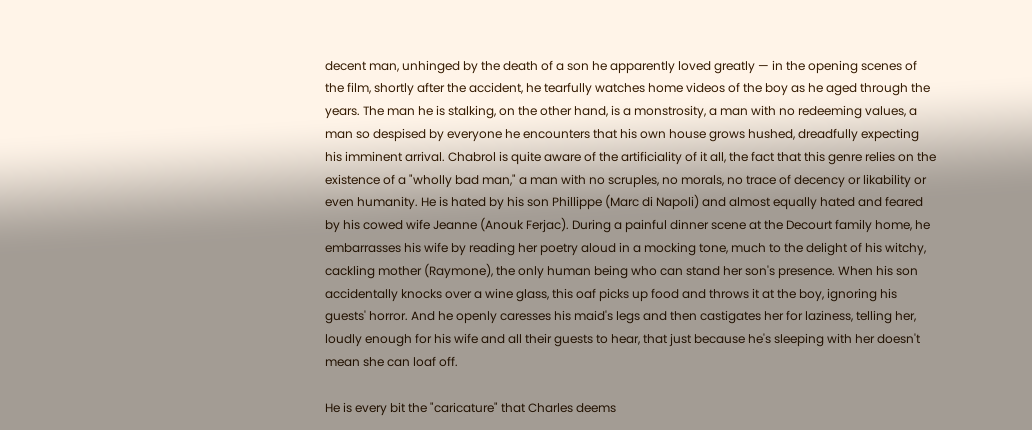decent man, unhinged by the death of a son he apparently loved greatly — in the opening scenes of the film, shortly after the accident, he tearfully watches home videos of the boy as he aged through the years. The man he is stalking, on the other hand, is a monstrosity, a man with no redeeming values, a man so despised by everyone he encounters that his own house grows hushed, dreadfully expecting his imminent arrival. Chabrol is quite aware of the artificiality of it all, the fact that this genre relies on the existence of a "wholly bad man," a man with no scruples, no morals, no trace of decency or likability or even humanity. He is hated by his son Phillippe (Marc di Napoli) and almost equally hated and feared by his cowed wife Jeanne (Anouk Ferjac). During a painful dinner scene at the Decourt family home, he embarrasses his wife by reading her poetry aloud in a mocking tone, much to the delight of his witchy, cackling mother (Raymone), the only human being who can stand her son's presence. When his son accidentally knocks over a wine glass, this oaf picks up food and throws it at the boy, ignoring his guests' horror. And he openly caresses his maid's legs and then castigates her for laziness, telling her, loudly enough for his wife and all their guests to hear, that just because he's sleeping with her doesn't mean she can loaf off.

He is every bit the "caricature" that Charles deems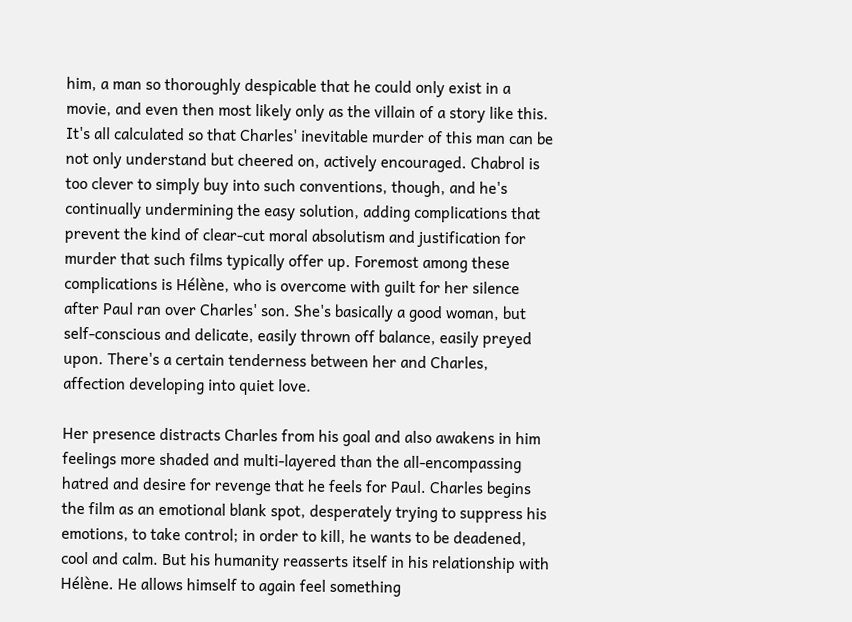him, a man so thoroughly despicable that he could only exist in a movie, and even then most likely only as the villain of a story like this. It's all calculated so that Charles' inevitable murder of this man can be not only understand but cheered on, actively encouraged. Chabrol is too clever to simply buy into such conventions, though, and he's continually undermining the easy solution, adding complications that prevent the kind of clear-cut moral absolutism and justification for murder that such films typically offer up. Foremost among these complications is Hélène, who is overcome with guilt for her silence after Paul ran over Charles' son. She's basically a good woman, but self-conscious and delicate, easily thrown off balance, easily preyed upon. There's a certain tenderness between her and Charles, affection developing into quiet love.

Her presence distracts Charles from his goal and also awakens in him feelings more shaded and multi-layered than the all-encompassing hatred and desire for revenge that he feels for Paul. Charles begins the film as an emotional blank spot, desperately trying to suppress his emotions, to take control; in order to kill, he wants to be deadened, cool and calm. But his humanity reasserts itself in his relationship with Hélène. He allows himself to again feel something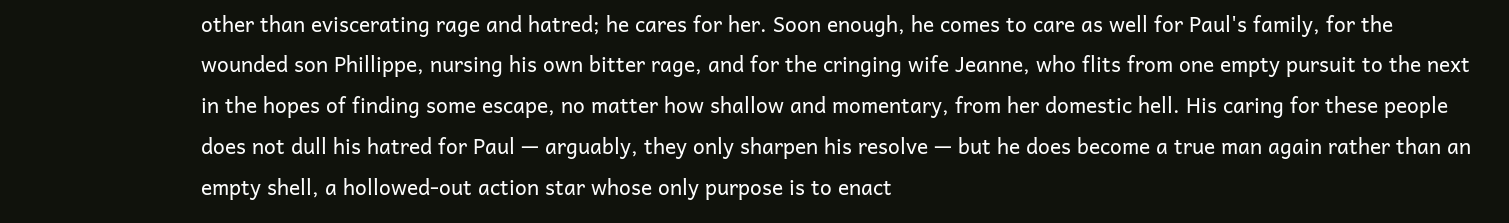other than eviscerating rage and hatred; he cares for her. Soon enough, he comes to care as well for Paul's family, for the wounded son Phillippe, nursing his own bitter rage, and for the cringing wife Jeanne, who flits from one empty pursuit to the next in the hopes of finding some escape, no matter how shallow and momentary, from her domestic hell. His caring for these people does not dull his hatred for Paul — arguably, they only sharpen his resolve — but he does become a true man again rather than an empty shell, a hollowed-out action star whose only purpose is to enact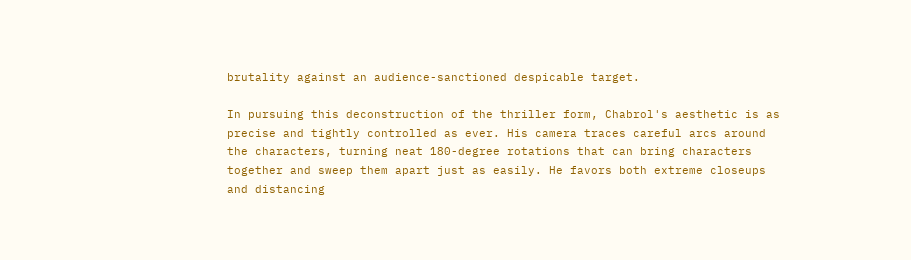brutality against an audience-sanctioned despicable target.

In pursuing this deconstruction of the thriller form, Chabrol's aesthetic is as precise and tightly controlled as ever. His camera traces careful arcs around the characters, turning neat 180-degree rotations that can bring characters together and sweep them apart just as easily. He favors both extreme closeups and distancing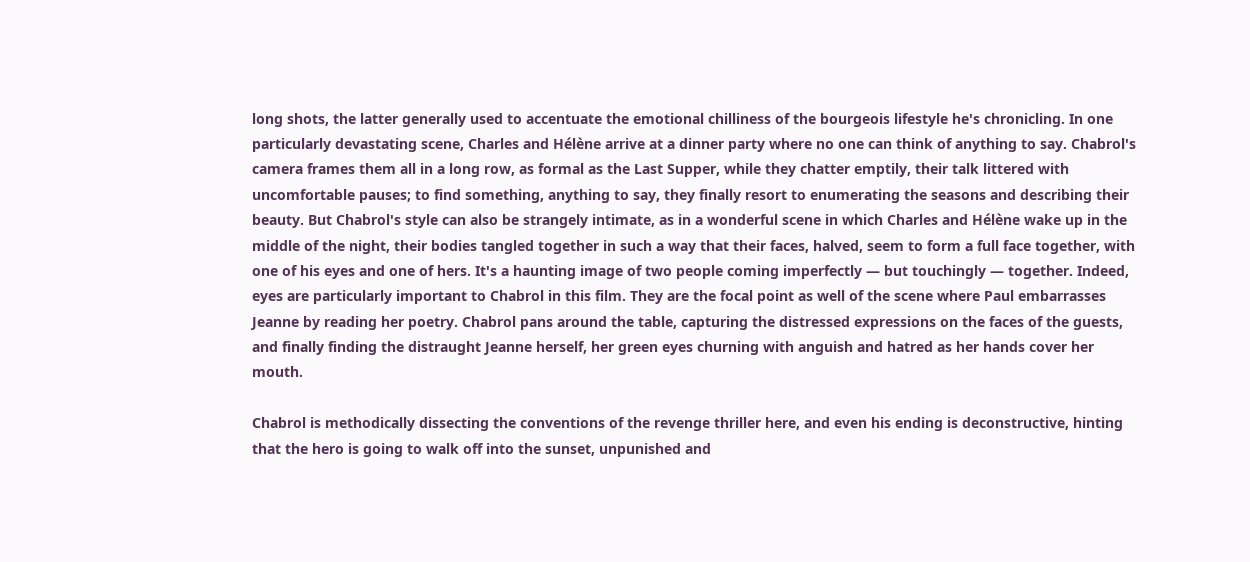long shots, the latter generally used to accentuate the emotional chilliness of the bourgeois lifestyle he's chronicling. In one particularly devastating scene, Charles and Hélène arrive at a dinner party where no one can think of anything to say. Chabrol's camera frames them all in a long row, as formal as the Last Supper, while they chatter emptily, their talk littered with uncomfortable pauses; to find something, anything to say, they finally resort to enumerating the seasons and describing their beauty. But Chabrol's style can also be strangely intimate, as in a wonderful scene in which Charles and Hélène wake up in the middle of the night, their bodies tangled together in such a way that their faces, halved, seem to form a full face together, with one of his eyes and one of hers. It's a haunting image of two people coming imperfectly — but touchingly — together. Indeed, eyes are particularly important to Chabrol in this film. They are the focal point as well of the scene where Paul embarrasses Jeanne by reading her poetry. Chabrol pans around the table, capturing the distressed expressions on the faces of the guests, and finally finding the distraught Jeanne herself, her green eyes churning with anguish and hatred as her hands cover her mouth.

Chabrol is methodically dissecting the conventions of the revenge thriller here, and even his ending is deconstructive, hinting that the hero is going to walk off into the sunset, unpunished and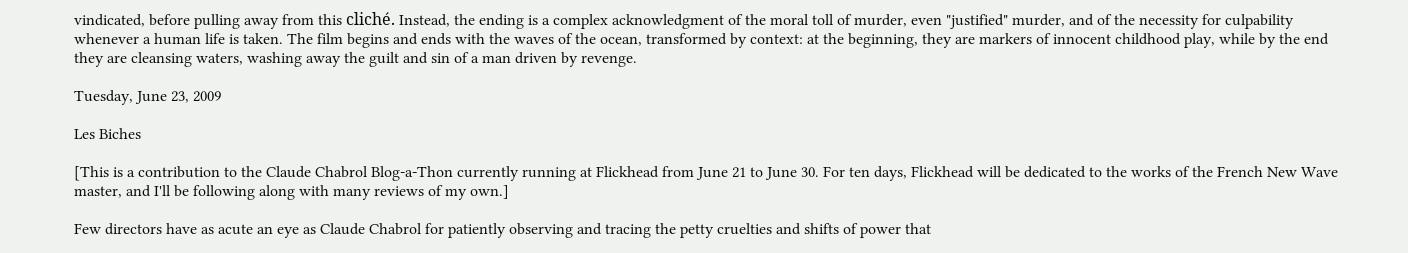vindicated, before pulling away from this cliché. Instead, the ending is a complex acknowledgment of the moral toll of murder, even "justified" murder, and of the necessity for culpability whenever a human life is taken. The film begins and ends with the waves of the ocean, transformed by context: at the beginning, they are markers of innocent childhood play, while by the end they are cleansing waters, washing away the guilt and sin of a man driven by revenge.

Tuesday, June 23, 2009

Les Biches

[This is a contribution to the Claude Chabrol Blog-a-Thon currently running at Flickhead from June 21 to June 30. For ten days, Flickhead will be dedicated to the works of the French New Wave master, and I'll be following along with many reviews of my own.]

Few directors have as acute an eye as Claude Chabrol for patiently observing and tracing the petty cruelties and shifts of power that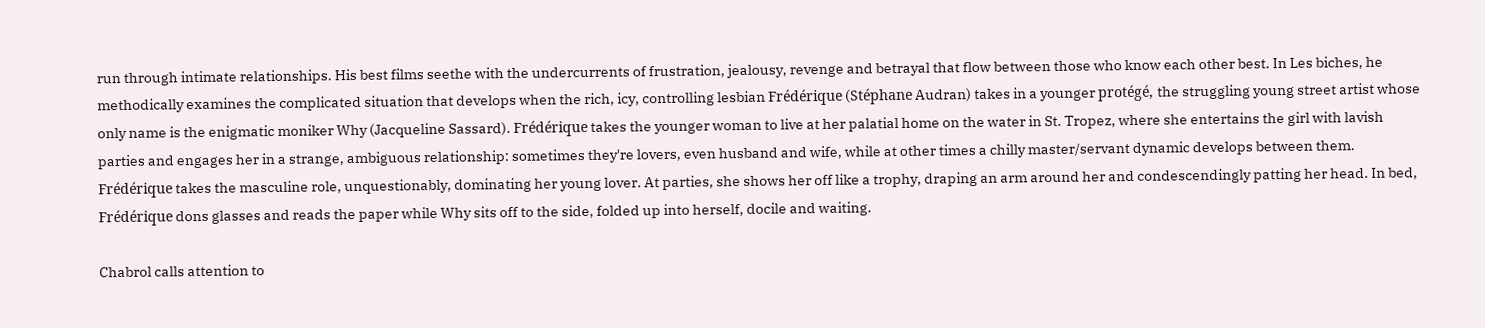run through intimate relationships. His best films seethe with the undercurrents of frustration, jealousy, revenge and betrayal that flow between those who know each other best. In Les biches, he methodically examines the complicated situation that develops when the rich, icy, controlling lesbian Frédérique (Stéphane Audran) takes in a younger protégé, the struggling young street artist whose only name is the enigmatic moniker Why (Jacqueline Sassard). Frédérique takes the younger woman to live at her palatial home on the water in St. Tropez, where she entertains the girl with lavish parties and engages her in a strange, ambiguous relationship: sometimes they're lovers, even husband and wife, while at other times a chilly master/servant dynamic develops between them. Frédérique takes the masculine role, unquestionably, dominating her young lover. At parties, she shows her off like a trophy, draping an arm around her and condescendingly patting her head. In bed, Frédérique dons glasses and reads the paper while Why sits off to the side, folded up into herself, docile and waiting.

Chabrol calls attention to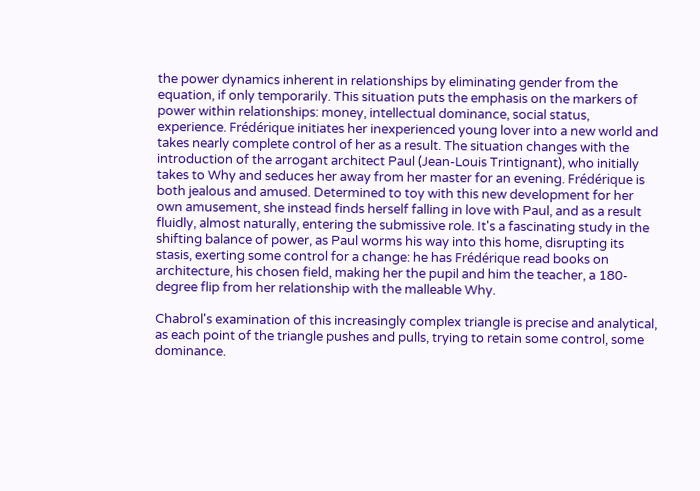the power dynamics inherent in relationships by eliminating gender from the equation, if only temporarily. This situation puts the emphasis on the markers of power within relationships: money, intellectual dominance, social status, experience. Frédérique initiates her inexperienced young lover into a new world and takes nearly complete control of her as a result. The situation changes with the introduction of the arrogant architect Paul (Jean-Louis Trintignant), who initially takes to Why and seduces her away from her master for an evening. Frédérique is both jealous and amused. Determined to toy with this new development for her own amusement, she instead finds herself falling in love with Paul, and as a result fluidly, almost naturally, entering the submissive role. It's a fascinating study in the shifting balance of power, as Paul worms his way into this home, disrupting its stasis, exerting some control for a change: he has Frédérique read books on architecture, his chosen field, making her the pupil and him the teacher, a 180-degree flip from her relationship with the malleable Why.

Chabrol's examination of this increasingly complex triangle is precise and analytical, as each point of the triangle pushes and pulls, trying to retain some control, some dominance.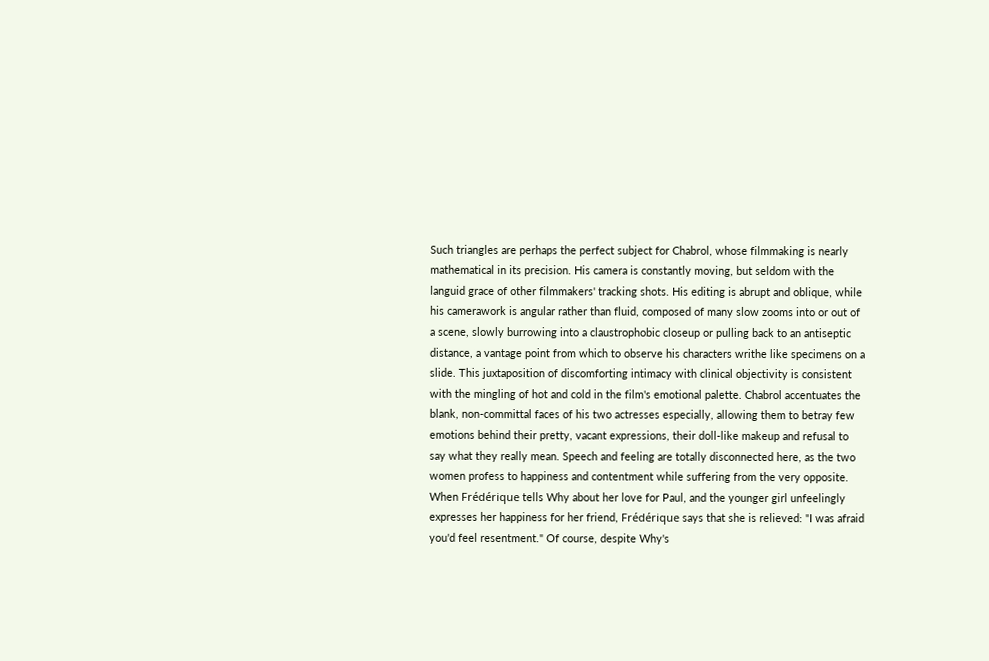Such triangles are perhaps the perfect subject for Chabrol, whose filmmaking is nearly mathematical in its precision. His camera is constantly moving, but seldom with the languid grace of other filmmakers' tracking shots. His editing is abrupt and oblique, while his camerawork is angular rather than fluid, composed of many slow zooms into or out of a scene, slowly burrowing into a claustrophobic closeup or pulling back to an antiseptic distance, a vantage point from which to observe his characters writhe like specimens on a slide. This juxtaposition of discomforting intimacy with clinical objectivity is consistent with the mingling of hot and cold in the film's emotional palette. Chabrol accentuates the blank, non-committal faces of his two actresses especially, allowing them to betray few emotions behind their pretty, vacant expressions, their doll-like makeup and refusal to say what they really mean. Speech and feeling are totally disconnected here, as the two women profess to happiness and contentment while suffering from the very opposite. When Frédérique tells Why about her love for Paul, and the younger girl unfeelingly expresses her happiness for her friend, Frédérique says that she is relieved: "I was afraid you'd feel resentment." Of course, despite Why's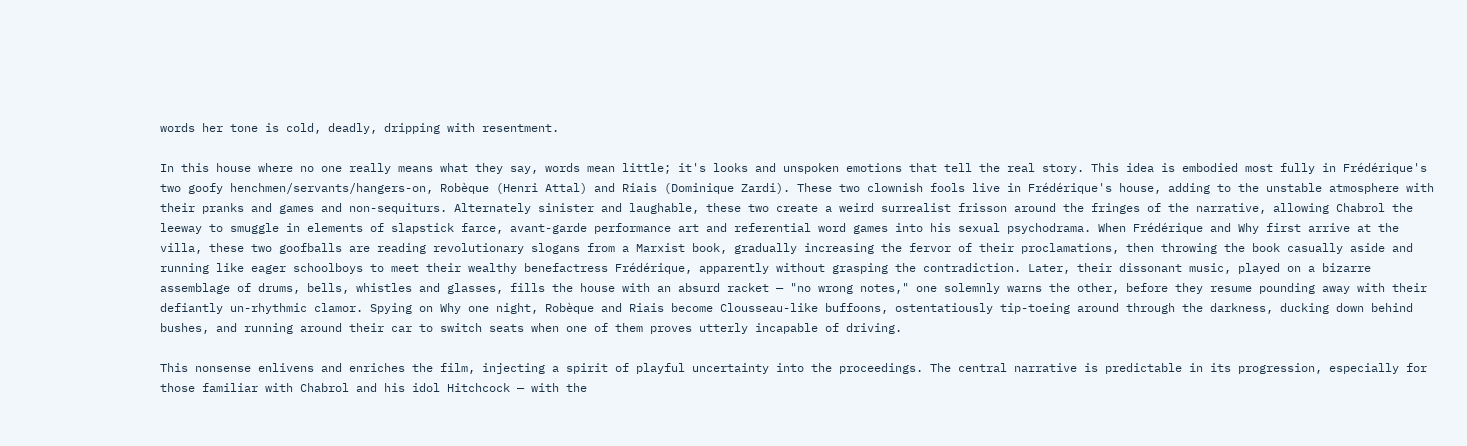words her tone is cold, deadly, dripping with resentment.

In this house where no one really means what they say, words mean little; it's looks and unspoken emotions that tell the real story. This idea is embodied most fully in Frédérique's two goofy henchmen/servants/hangers-on, Robèque (Henri Attal) and Riais (Dominique Zardi). These two clownish fools live in Frédérique's house, adding to the unstable atmosphere with their pranks and games and non-sequiturs. Alternately sinister and laughable, these two create a weird surrealist frisson around the fringes of the narrative, allowing Chabrol the leeway to smuggle in elements of slapstick farce, avant-garde performance art and referential word games into his sexual psychodrama. When Frédérique and Why first arrive at the villa, these two goofballs are reading revolutionary slogans from a Marxist book, gradually increasing the fervor of their proclamations, then throwing the book casually aside and running like eager schoolboys to meet their wealthy benefactress Frédérique, apparently without grasping the contradiction. Later, their dissonant music, played on a bizarre assemblage of drums, bells, whistles and glasses, fills the house with an absurd racket — "no wrong notes," one solemnly warns the other, before they resume pounding away with their defiantly un-rhythmic clamor. Spying on Why one night, Robèque and Riais become Clousseau-like buffoons, ostentatiously tip-toeing around through the darkness, ducking down behind bushes, and running around their car to switch seats when one of them proves utterly incapable of driving.

This nonsense enlivens and enriches the film, injecting a spirit of playful uncertainty into the proceedings. The central narrative is predictable in its progression, especially for those familiar with Chabrol and his idol Hitchcock — with the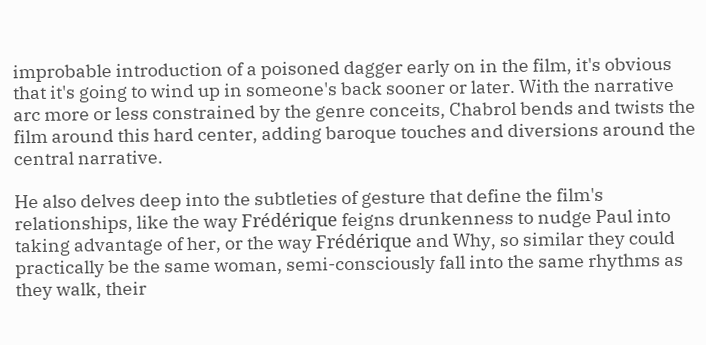improbable introduction of a poisoned dagger early on in the film, it's obvious that it's going to wind up in someone's back sooner or later. With the narrative arc more or less constrained by the genre conceits, Chabrol bends and twists the film around this hard center, adding baroque touches and diversions around the central narrative.

He also delves deep into the subtleties of gesture that define the film's relationships, like the way Frédérique feigns drunkenness to nudge Paul into taking advantage of her, or the way Frédérique and Why, so similar they could practically be the same woman, semi-consciously fall into the same rhythms as they walk, their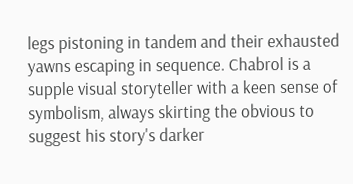legs pistoning in tandem and their exhausted yawns escaping in sequence. Chabrol is a supple visual storyteller with a keen sense of symbolism, always skirting the obvious to suggest his story's darker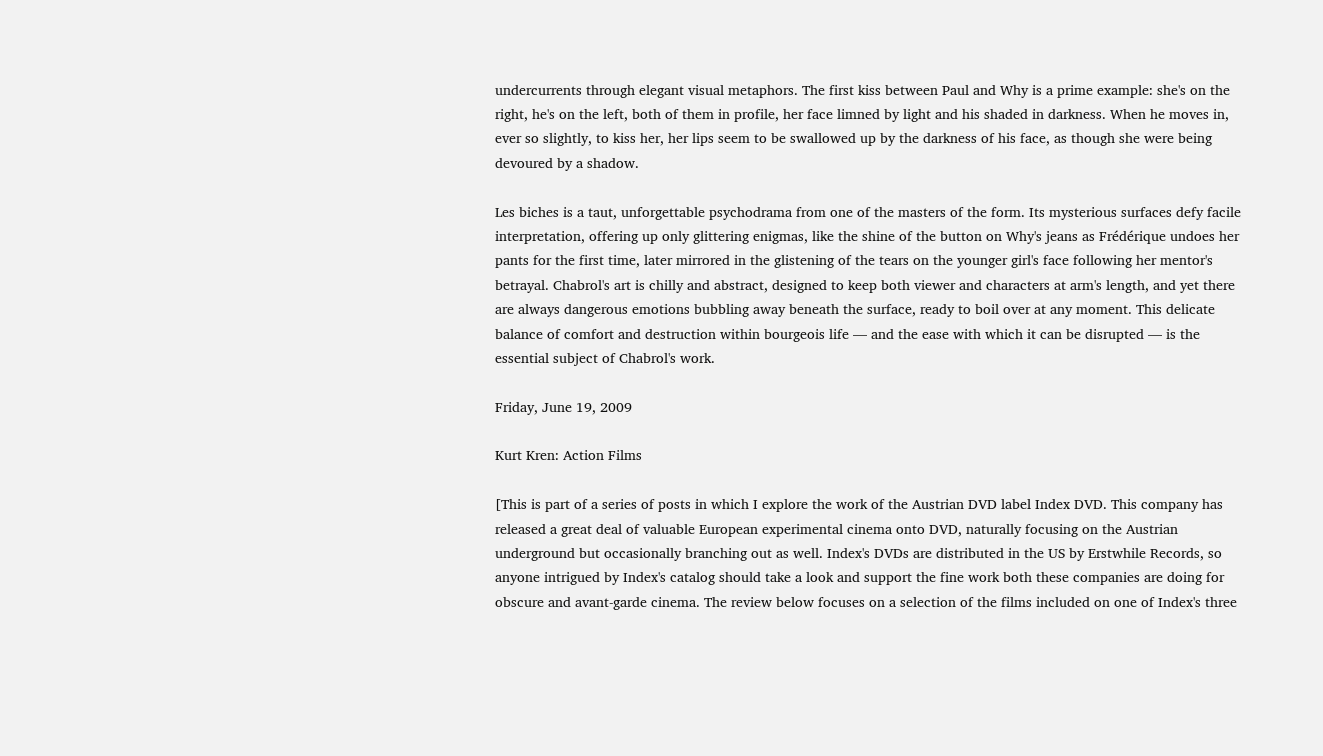undercurrents through elegant visual metaphors. The first kiss between Paul and Why is a prime example: she's on the right, he's on the left, both of them in profile, her face limned by light and his shaded in darkness. When he moves in, ever so slightly, to kiss her, her lips seem to be swallowed up by the darkness of his face, as though she were being devoured by a shadow.

Les biches is a taut, unforgettable psychodrama from one of the masters of the form. Its mysterious surfaces defy facile interpretation, offering up only glittering enigmas, like the shine of the button on Why's jeans as Frédérique undoes her pants for the first time, later mirrored in the glistening of the tears on the younger girl's face following her mentor's betrayal. Chabrol's art is chilly and abstract, designed to keep both viewer and characters at arm's length, and yet there are always dangerous emotions bubbling away beneath the surface, ready to boil over at any moment. This delicate balance of comfort and destruction within bourgeois life — and the ease with which it can be disrupted — is the essential subject of Chabrol's work.

Friday, June 19, 2009

Kurt Kren: Action Films

[This is part of a series of posts in which I explore the work of the Austrian DVD label Index DVD. This company has released a great deal of valuable European experimental cinema onto DVD, naturally focusing on the Austrian underground but occasionally branching out as well. Index's DVDs are distributed in the US by Erstwhile Records, so anyone intrigued by Index's catalog should take a look and support the fine work both these companies are doing for obscure and avant-garde cinema. The review below focuses on a selection of the films included on one of Index's three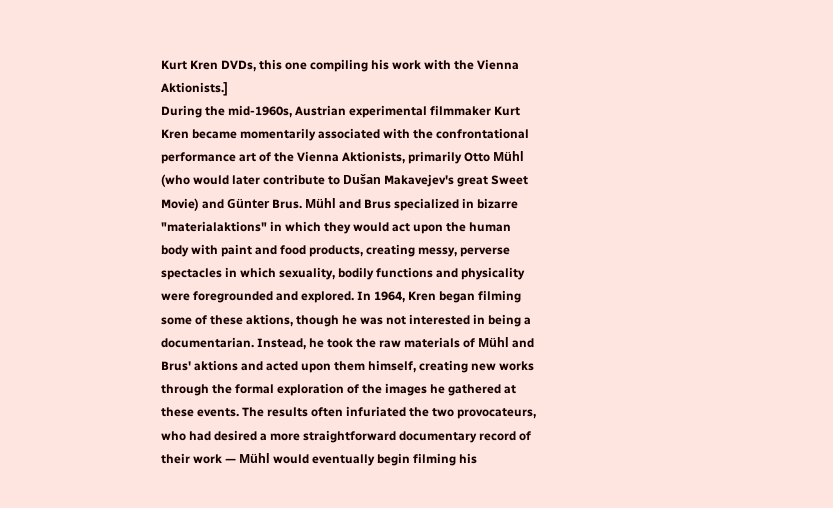Kurt Kren DVDs, this one compiling his work with the Vienna Aktionists.]
During the mid-1960s, Austrian experimental filmmaker Kurt Kren became momentarily associated with the confrontational performance art of the Vienna Aktionists, primarily Otto Mühl (who would later contribute to Dušan Makavejev's great Sweet Movie) and Günter Brus. Mühl and Brus specialized in bizarre "materialaktions" in which they would act upon the human body with paint and food products, creating messy, perverse spectacles in which sexuality, bodily functions and physicality were foregrounded and explored. In 1964, Kren began filming some of these aktions, though he was not interested in being a documentarian. Instead, he took the raw materials of Mühl and Brus' aktions and acted upon them himself, creating new works through the formal exploration of the images he gathered at these events. The results often infuriated the two provocateurs, who had desired a more straightforward documentary record of their work — Mühl would eventually begin filming his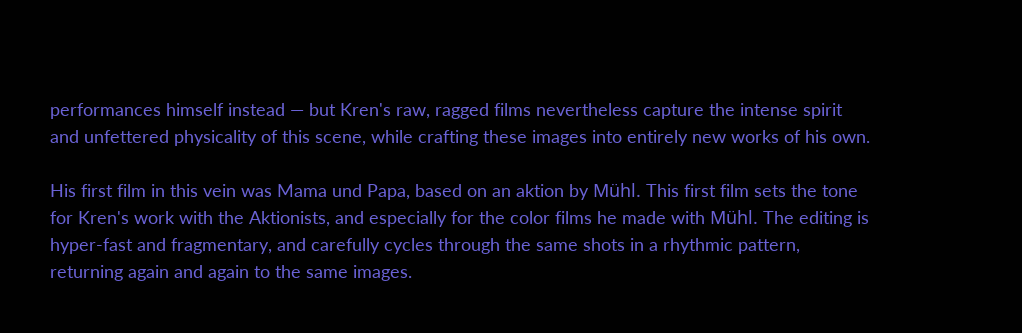performances himself instead — but Kren's raw, ragged films nevertheless capture the intense spirit and unfettered physicality of this scene, while crafting these images into entirely new works of his own.

His first film in this vein was Mama und Papa, based on an aktion by Mühl. This first film sets the tone for Kren's work with the Aktionists, and especially for the color films he made with Mühl. The editing is hyper-fast and fragmentary, and carefully cycles through the same shots in a rhythmic pattern, returning again and again to the same images.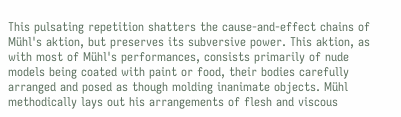This pulsating repetition shatters the cause-and-effect chains of Mühl's aktion, but preserves its subversive power. This aktion, as with most of Mühl's performances, consists primarily of nude models being coated with paint or food, their bodies carefully arranged and posed as though molding inanimate objects. Mühl methodically lays out his arrangements of flesh and viscous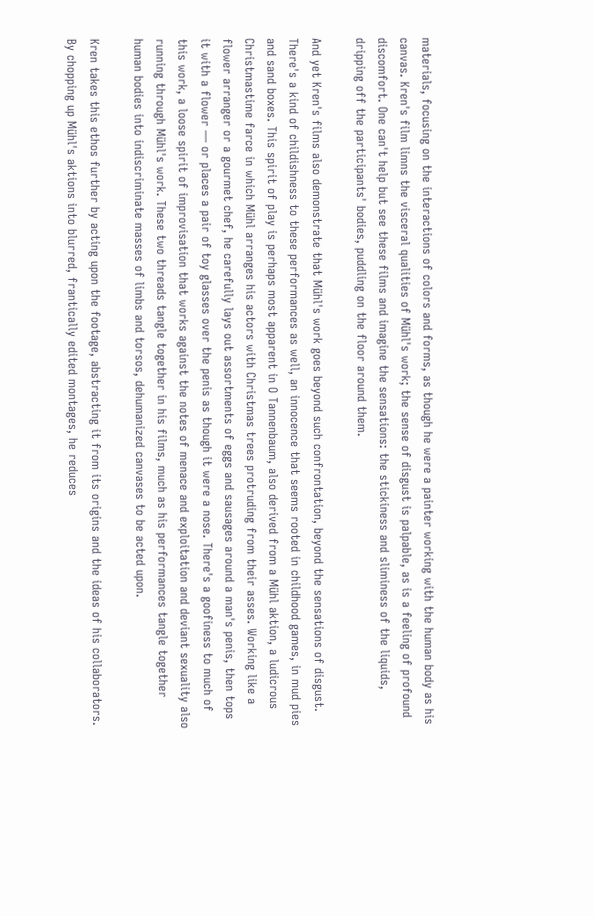materials, focusing on the interactions of colors and forms, as though he were a painter working with the human body as his canvas. Kren's film limns the visceral qualities of Mühl's work; the sense of disgust is palpable, as is a feeling of profound discomfort. One can't help but see these films and imagine the sensations: the stickiness and sliminess of the liquids, dripping off the participants' bodies, puddling on the floor around them.

And yet Kren's films also demonstrate that Mühl's work goes beyond such confrontation, beyond the sensations of disgust. There's a kind of childishness to these performances as well, an innocence that seems rooted in childhood games, in mud pies and sand boxes. This spirit of play is perhaps most apparent in O Tannenbaum, also derived from a Mühl aktion, a ludicrous Christmastime farce in which Mühl arranges his actors with Christmas trees protruding from their asses. Working like a flower arranger or a gourmet chef, he carefully lays out assortments of eggs and sausages around a man's penis, then tops it with a flower — or places a pair of toy glasses over the penis as though it were a nose. There's a goofiness to much of this work, a loose spirit of improvisation that works against the notes of menace and exploitation and deviant sexuality also running through Mühl's work. These two threads tangle together in his films, much as his performances tangle together human bodies into indiscriminate masses of limbs and torsos, dehumanized canvases to be acted upon.

Kren takes this ethos further by acting upon the footage, abstracting it from its origins and the ideas of his collaborators. By chopping up Mühl's aktions into blurred, frantically edited montages, he reduces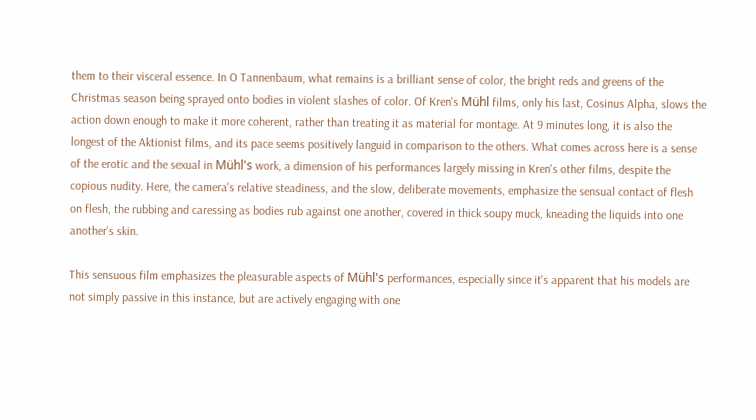them to their visceral essence. In O Tannenbaum, what remains is a brilliant sense of color, the bright reds and greens of the Christmas season being sprayed onto bodies in violent slashes of color. Of Kren's Mühl films, only his last, Cosinus Alpha, slows the action down enough to make it more coherent, rather than treating it as material for montage. At 9 minutes long, it is also the longest of the Aktionist films, and its pace seems positively languid in comparison to the others. What comes across here is a sense of the erotic and the sexual in Mühl's work, a dimension of his performances largely missing in Kren's other films, despite the copious nudity. Here, the camera's relative steadiness, and the slow, deliberate movements, emphasize the sensual contact of flesh on flesh, the rubbing and caressing as bodies rub against one another, covered in thick soupy muck, kneading the liquids into one another's skin.

This sensuous film emphasizes the pleasurable aspects of Mühl's performances, especially since it's apparent that his models are not simply passive in this instance, but are actively engaging with one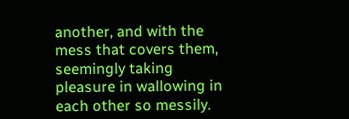another, and with the mess that covers them, seemingly taking pleasure in wallowing in each other so messily.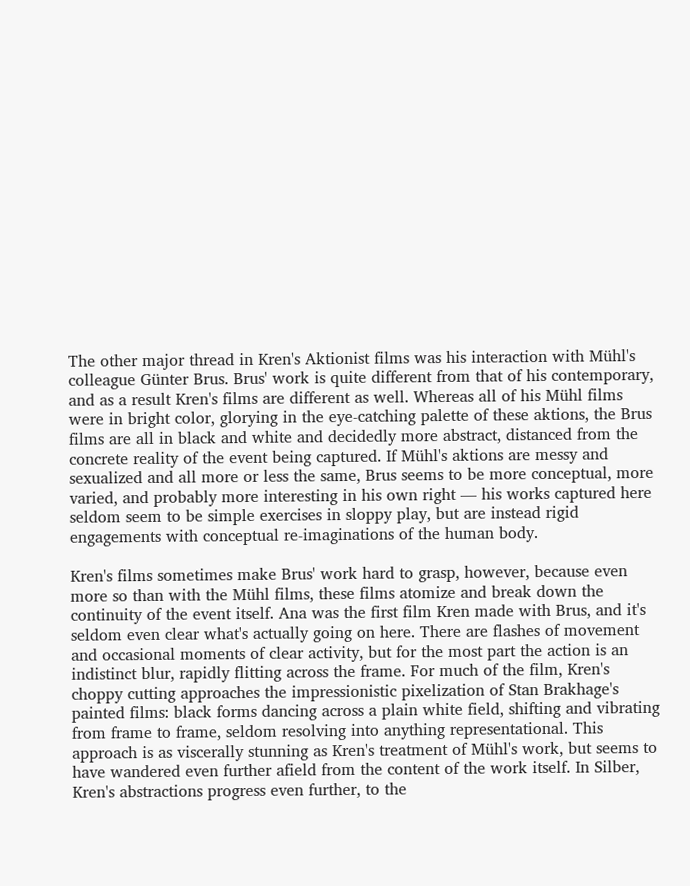The other major thread in Kren's Aktionist films was his interaction with Mühl's colleague Günter Brus. Brus' work is quite different from that of his contemporary, and as a result Kren's films are different as well. Whereas all of his Mühl films were in bright color, glorying in the eye-catching palette of these aktions, the Brus films are all in black and white and decidedly more abstract, distanced from the concrete reality of the event being captured. If Mühl's aktions are messy and sexualized and all more or less the same, Brus seems to be more conceptual, more varied, and probably more interesting in his own right — his works captured here seldom seem to be simple exercises in sloppy play, but are instead rigid engagements with conceptual re-imaginations of the human body.

Kren's films sometimes make Brus' work hard to grasp, however, because even more so than with the Mühl films, these films atomize and break down the continuity of the event itself. Ana was the first film Kren made with Brus, and it's seldom even clear what's actually going on here. There are flashes of movement and occasional moments of clear activity, but for the most part the action is an indistinct blur, rapidly flitting across the frame. For much of the film, Kren's choppy cutting approaches the impressionistic pixelization of Stan Brakhage's painted films: black forms dancing across a plain white field, shifting and vibrating from frame to frame, seldom resolving into anything representational. This approach is as viscerally stunning as Kren's treatment of Mühl's work, but seems to have wandered even further afield from the content of the work itself. In Silber, Kren's abstractions progress even further, to the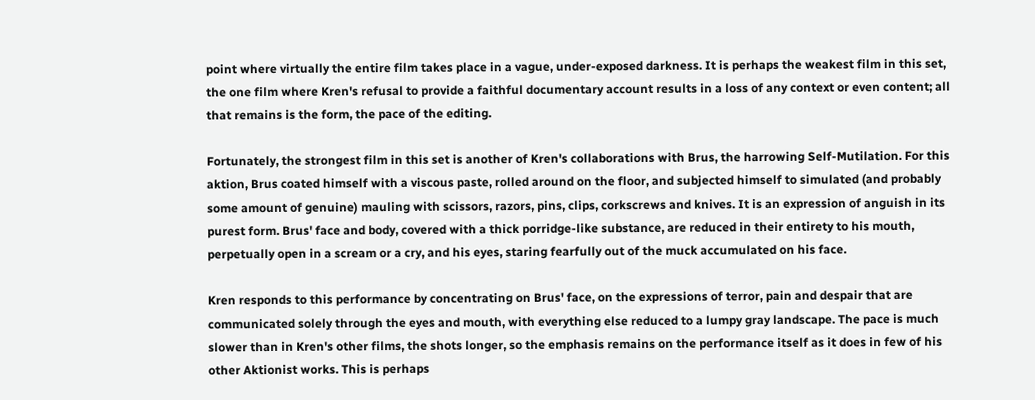point where virtually the entire film takes place in a vague, under-exposed darkness. It is perhaps the weakest film in this set, the one film where Kren's refusal to provide a faithful documentary account results in a loss of any context or even content; all that remains is the form, the pace of the editing.

Fortunately, the strongest film in this set is another of Kren's collaborations with Brus, the harrowing Self-Mutilation. For this aktion, Brus coated himself with a viscous paste, rolled around on the floor, and subjected himself to simulated (and probably some amount of genuine) mauling with scissors, razors, pins, clips, corkscrews and knives. It is an expression of anguish in its purest form. Brus' face and body, covered with a thick porridge-like substance, are reduced in their entirety to his mouth, perpetually open in a scream or a cry, and his eyes, staring fearfully out of the muck accumulated on his face.

Kren responds to this performance by concentrating on Brus' face, on the expressions of terror, pain and despair that are communicated solely through the eyes and mouth, with everything else reduced to a lumpy gray landscape. The pace is much slower than in Kren's other films, the shots longer, so the emphasis remains on the performance itself as it does in few of his other Aktionist works. This is perhaps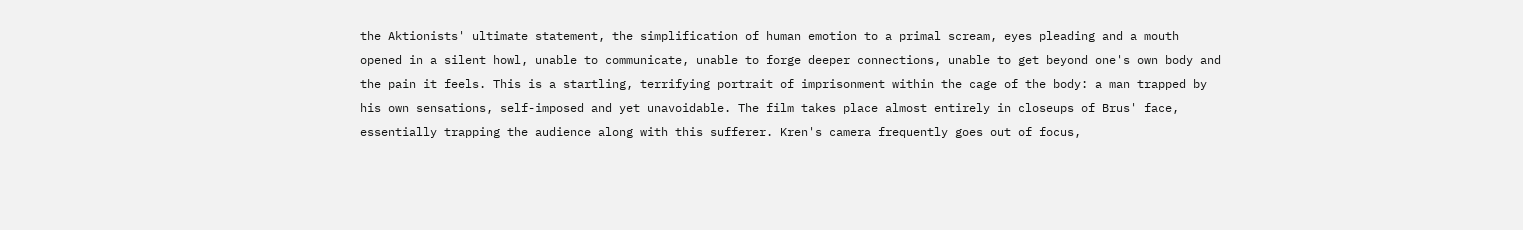the Aktionists' ultimate statement, the simplification of human emotion to a primal scream, eyes pleading and a mouth opened in a silent howl, unable to communicate, unable to forge deeper connections, unable to get beyond one's own body and the pain it feels. This is a startling, terrifying portrait of imprisonment within the cage of the body: a man trapped by his own sensations, self-imposed and yet unavoidable. The film takes place almost entirely in closeups of Brus' face, essentially trapping the audience along with this sufferer. Kren's camera frequently goes out of focus,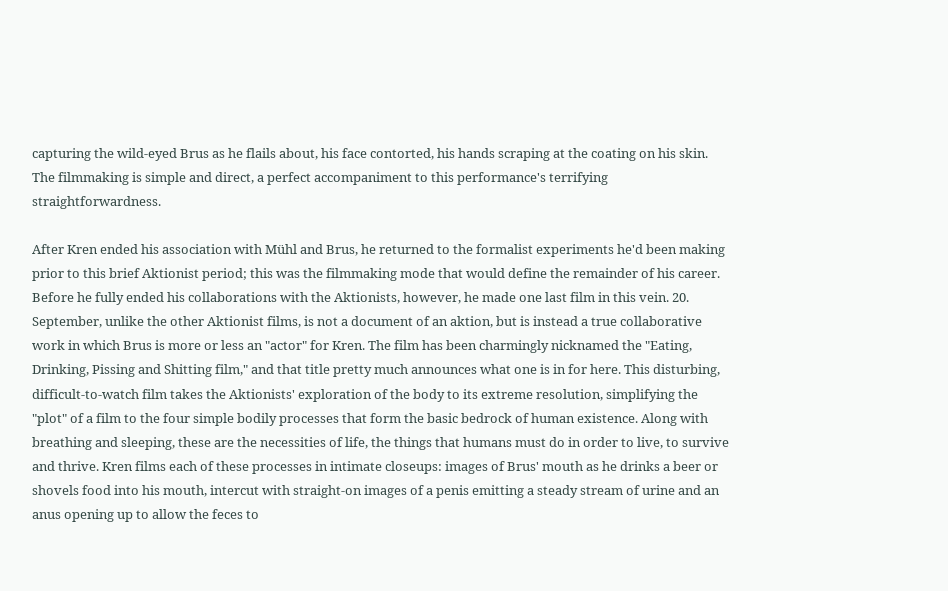capturing the wild-eyed Brus as he flails about, his face contorted, his hands scraping at the coating on his skin. The filmmaking is simple and direct, a perfect accompaniment to this performance's terrifying straightforwardness.

After Kren ended his association with Mühl and Brus, he returned to the formalist experiments he'd been making prior to this brief Aktionist period; this was the filmmaking mode that would define the remainder of his career. Before he fully ended his collaborations with the Aktionists, however, he made one last film in this vein. 20. September, unlike the other Aktionist films, is not a document of an aktion, but is instead a true collaborative work in which Brus is more or less an "actor" for Kren. The film has been charmingly nicknamed the "Eating, Drinking, Pissing and Shitting film," and that title pretty much announces what one is in for here. This disturbing, difficult-to-watch film takes the Aktionists' exploration of the body to its extreme resolution, simplifying the "plot" of a film to the four simple bodily processes that form the basic bedrock of human existence. Along with breathing and sleeping, these are the necessities of life, the things that humans must do in order to live, to survive and thrive. Kren films each of these processes in intimate closeups: images of Brus' mouth as he drinks a beer or shovels food into his mouth, intercut with straight-on images of a penis emitting a steady stream of urine and an anus opening up to allow the feces to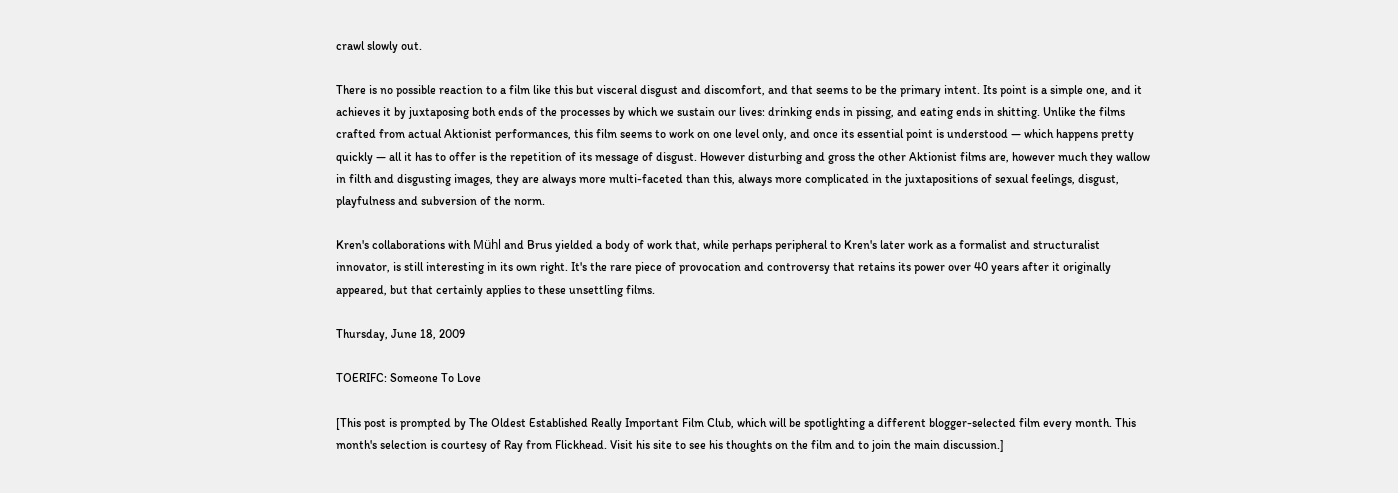crawl slowly out.

There is no possible reaction to a film like this but visceral disgust and discomfort, and that seems to be the primary intent. Its point is a simple one, and it achieves it by juxtaposing both ends of the processes by which we sustain our lives: drinking ends in pissing, and eating ends in shitting. Unlike the films crafted from actual Aktionist performances, this film seems to work on one level only, and once its essential point is understood — which happens pretty quickly — all it has to offer is the repetition of its message of disgust. However disturbing and gross the other Aktionist films are, however much they wallow in filth and disgusting images, they are always more multi-faceted than this, always more complicated in the juxtapositions of sexual feelings, disgust, playfulness and subversion of the norm.

Kren's collaborations with Mühl and Brus yielded a body of work that, while perhaps peripheral to Kren's later work as a formalist and structuralist innovator, is still interesting in its own right. It's the rare piece of provocation and controversy that retains its power over 40 years after it originally appeared, but that certainly applies to these unsettling films.

Thursday, June 18, 2009

TOERIFC: Someone To Love

[This post is prompted by The Oldest Established Really Important Film Club, which will be spotlighting a different blogger-selected film every month. This month's selection is courtesy of Ray from Flickhead. Visit his site to see his thoughts on the film and to join the main discussion.]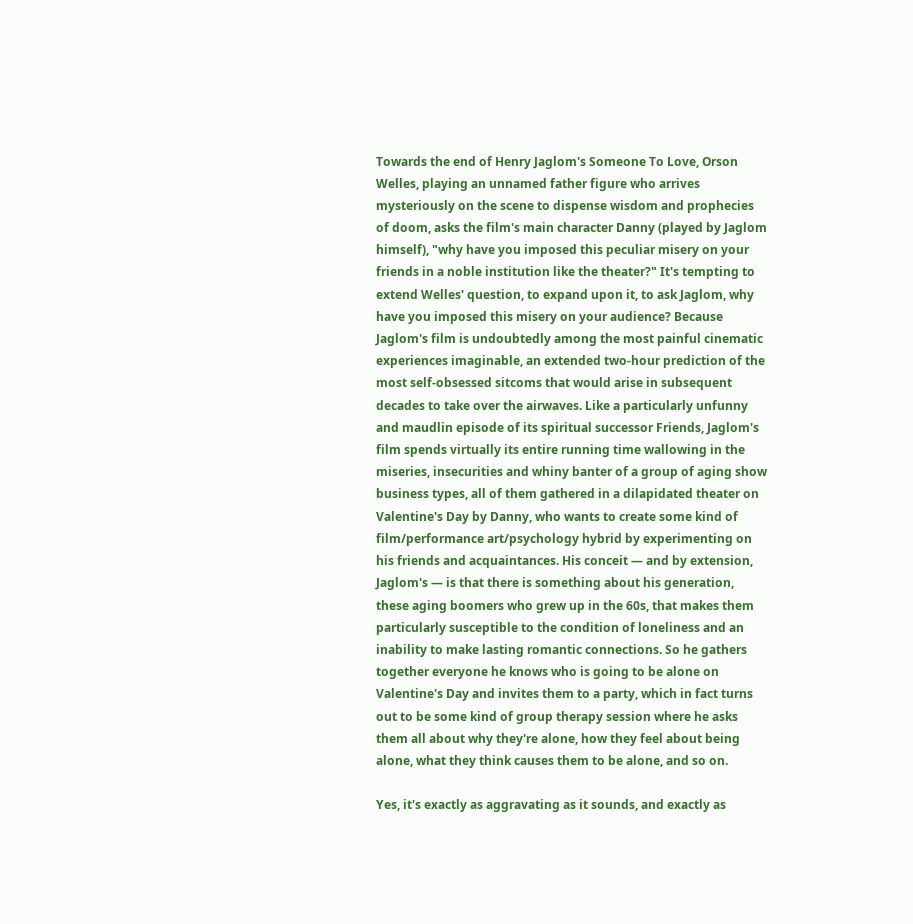Towards the end of Henry Jaglom's Someone To Love, Orson Welles, playing an unnamed father figure who arrives mysteriously on the scene to dispense wisdom and prophecies of doom, asks the film's main character Danny (played by Jaglom himself), "why have you imposed this peculiar misery on your friends in a noble institution like the theater?" It's tempting to extend Welles' question, to expand upon it, to ask Jaglom, why have you imposed this misery on your audience? Because Jaglom's film is undoubtedly among the most painful cinematic experiences imaginable, an extended two-hour prediction of the most self-obsessed sitcoms that would arise in subsequent decades to take over the airwaves. Like a particularly unfunny and maudlin episode of its spiritual successor Friends, Jaglom's film spends virtually its entire running time wallowing in the miseries, insecurities and whiny banter of a group of aging show business types, all of them gathered in a dilapidated theater on Valentine's Day by Danny, who wants to create some kind of film/performance art/psychology hybrid by experimenting on his friends and acquaintances. His conceit — and by extension, Jaglom's — is that there is something about his generation, these aging boomers who grew up in the 60s, that makes them particularly susceptible to the condition of loneliness and an inability to make lasting romantic connections. So he gathers together everyone he knows who is going to be alone on Valentine's Day and invites them to a party, which in fact turns out to be some kind of group therapy session where he asks them all about why they're alone, how they feel about being alone, what they think causes them to be alone, and so on.

Yes, it's exactly as aggravating as it sounds, and exactly as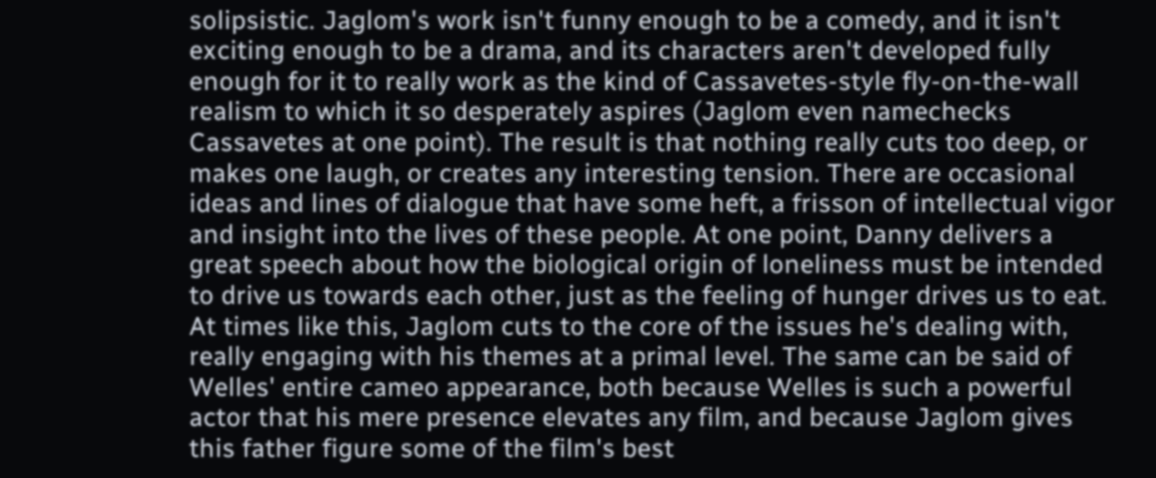solipsistic. Jaglom's work isn't funny enough to be a comedy, and it isn't exciting enough to be a drama, and its characters aren't developed fully enough for it to really work as the kind of Cassavetes-style fly-on-the-wall realism to which it so desperately aspires (Jaglom even namechecks Cassavetes at one point). The result is that nothing really cuts too deep, or makes one laugh, or creates any interesting tension. There are occasional ideas and lines of dialogue that have some heft, a frisson of intellectual vigor and insight into the lives of these people. At one point, Danny delivers a great speech about how the biological origin of loneliness must be intended to drive us towards each other, just as the feeling of hunger drives us to eat. At times like this, Jaglom cuts to the core of the issues he's dealing with, really engaging with his themes at a primal level. The same can be said of Welles' entire cameo appearance, both because Welles is such a powerful actor that his mere presence elevates any film, and because Jaglom gives this father figure some of the film's best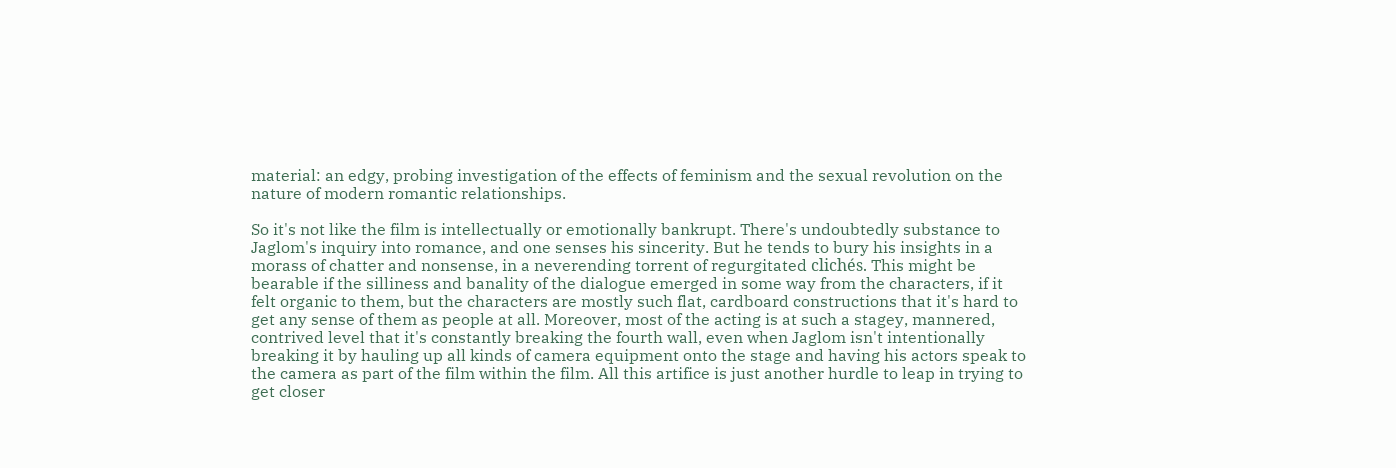material: an edgy, probing investigation of the effects of feminism and the sexual revolution on the nature of modern romantic relationships.

So it's not like the film is intellectually or emotionally bankrupt. There's undoubtedly substance to Jaglom's inquiry into romance, and one senses his sincerity. But he tends to bury his insights in a morass of chatter and nonsense, in a neverending torrent of regurgitated clichés. This might be bearable if the silliness and banality of the dialogue emerged in some way from the characters, if it felt organic to them, but the characters are mostly such flat, cardboard constructions that it's hard to get any sense of them as people at all. Moreover, most of the acting is at such a stagey, mannered, contrived level that it's constantly breaking the fourth wall, even when Jaglom isn't intentionally breaking it by hauling up all kinds of camera equipment onto the stage and having his actors speak to the camera as part of the film within the film. All this artifice is just another hurdle to leap in trying to get closer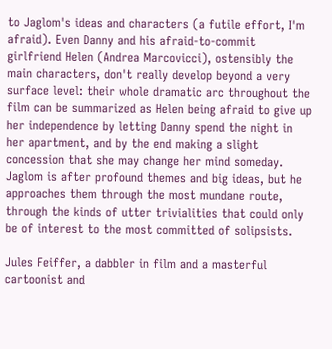to Jaglom's ideas and characters (a futile effort, I'm afraid). Even Danny and his afraid-to-commit girlfriend Helen (Andrea Marcovicci), ostensibly the main characters, don't really develop beyond a very surface level: their whole dramatic arc throughout the film can be summarized as Helen being afraid to give up her independence by letting Danny spend the night in her apartment, and by the end making a slight concession that she may change her mind someday. Jaglom is after profound themes and big ideas, but he approaches them through the most mundane route, through the kinds of utter trivialities that could only be of interest to the most committed of solipsists.

Jules Feiffer, a dabbler in film and a masterful cartoonist and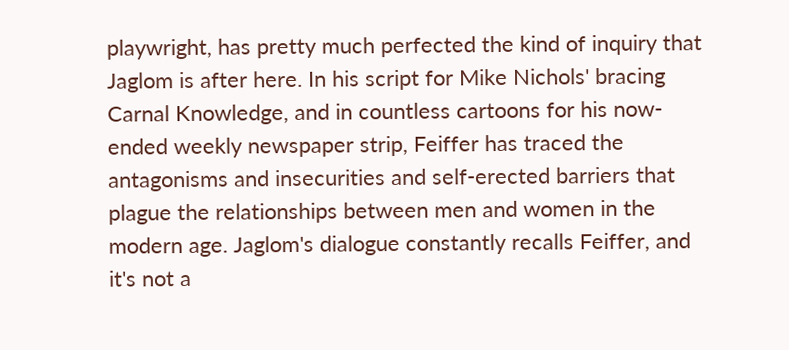playwright, has pretty much perfected the kind of inquiry that Jaglom is after here. In his script for Mike Nichols' bracing Carnal Knowledge, and in countless cartoons for his now-ended weekly newspaper strip, Feiffer has traced the antagonisms and insecurities and self-erected barriers that plague the relationships between men and women in the modern age. Jaglom's dialogue constantly recalls Feiffer, and it's not a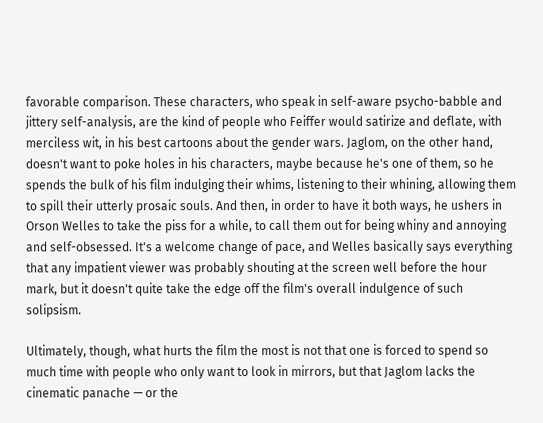favorable comparison. These characters, who speak in self-aware psycho-babble and jittery self-analysis, are the kind of people who Feiffer would satirize and deflate, with merciless wit, in his best cartoons about the gender wars. Jaglom, on the other hand, doesn't want to poke holes in his characters, maybe because he's one of them, so he spends the bulk of his film indulging their whims, listening to their whining, allowing them to spill their utterly prosaic souls. And then, in order to have it both ways, he ushers in Orson Welles to take the piss for a while, to call them out for being whiny and annoying and self-obsessed. It's a welcome change of pace, and Welles basically says everything that any impatient viewer was probably shouting at the screen well before the hour mark, but it doesn't quite take the edge off the film's overall indulgence of such solipsism.

Ultimately, though, what hurts the film the most is not that one is forced to spend so much time with people who only want to look in mirrors, but that Jaglom lacks the cinematic panache — or the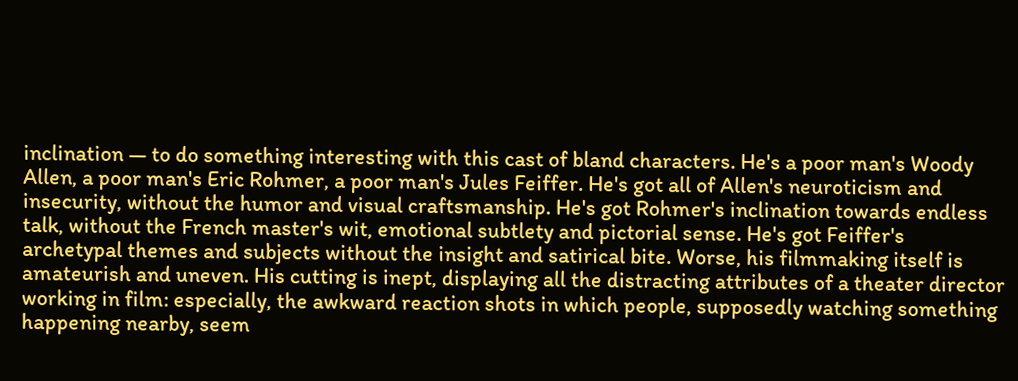inclination — to do something interesting with this cast of bland characters. He's a poor man's Woody Allen, a poor man's Eric Rohmer, a poor man's Jules Feiffer. He's got all of Allen's neuroticism and insecurity, without the humor and visual craftsmanship. He's got Rohmer's inclination towards endless talk, without the French master's wit, emotional subtlety and pictorial sense. He's got Feiffer's archetypal themes and subjects without the insight and satirical bite. Worse, his filmmaking itself is amateurish and uneven. His cutting is inept, displaying all the distracting attributes of a theater director working in film: especially, the awkward reaction shots in which people, supposedly watching something happening nearby, seem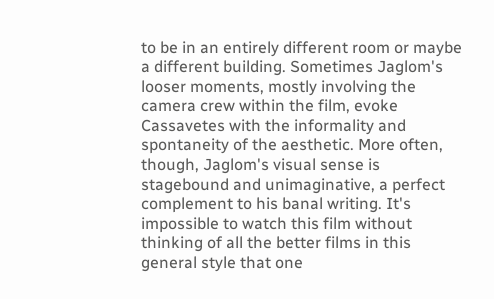to be in an entirely different room or maybe a different building. Sometimes Jaglom's looser moments, mostly involving the camera crew within the film, evoke Cassavetes with the informality and spontaneity of the aesthetic. More often, though, Jaglom's visual sense is stagebound and unimaginative, a perfect complement to his banal writing. It's impossible to watch this film without thinking of all the better films in this general style that one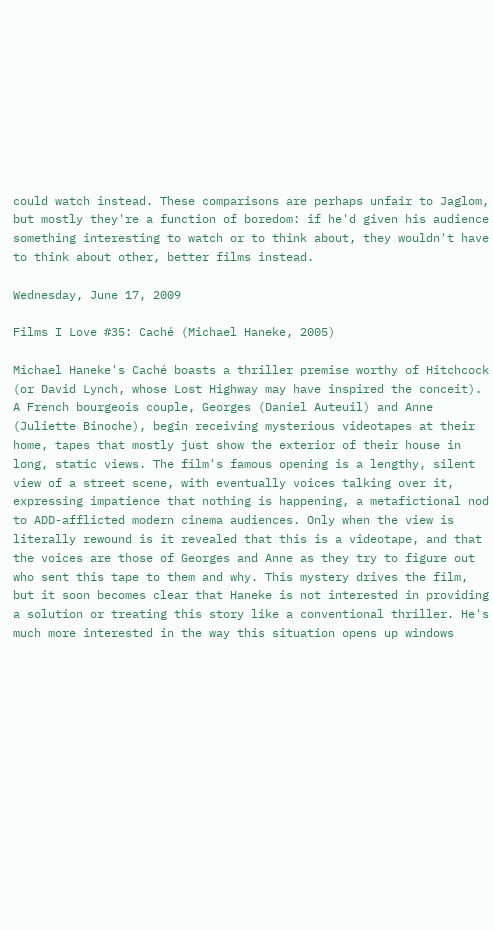could watch instead. These comparisons are perhaps unfair to Jaglom, but mostly they're a function of boredom: if he'd given his audience something interesting to watch or to think about, they wouldn't have to think about other, better films instead.

Wednesday, June 17, 2009

Films I Love #35: Caché (Michael Haneke, 2005)

Michael Haneke's Caché boasts a thriller premise worthy of Hitchcock (or David Lynch, whose Lost Highway may have inspired the conceit). A French bourgeois couple, Georges (Daniel Auteuil) and Anne (Juliette Binoche), begin receiving mysterious videotapes at their home, tapes that mostly just show the exterior of their house in long, static views. The film's famous opening is a lengthy, silent view of a street scene, with eventually voices talking over it, expressing impatience that nothing is happening, a metafictional nod to ADD-afflicted modern cinema audiences. Only when the view is literally rewound is it revealed that this is a videotape, and that the voices are those of Georges and Anne as they try to figure out who sent this tape to them and why. This mystery drives the film, but it soon becomes clear that Haneke is not interested in providing a solution or treating this story like a conventional thriller. He's much more interested in the way this situation opens up windows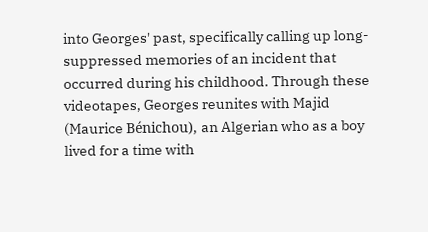into Georges' past, specifically calling up long-suppressed memories of an incident that occurred during his childhood. Through these videotapes, Georges reunites with Majid (Maurice Bénichou), an Algerian who as a boy lived for a time with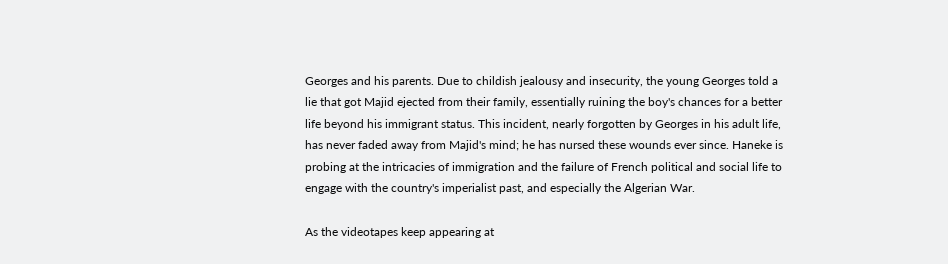Georges and his parents. Due to childish jealousy and insecurity, the young Georges told a lie that got Majid ejected from their family, essentially ruining the boy's chances for a better life beyond his immigrant status. This incident, nearly forgotten by Georges in his adult life, has never faded away from Majid's mind; he has nursed these wounds ever since. Haneke is probing at the intricacies of immigration and the failure of French political and social life to engage with the country's imperialist past, and especially the Algerian War.

As the videotapes keep appearing at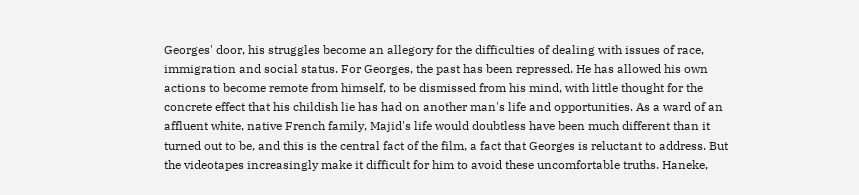Georges' door, his struggles become an allegory for the difficulties of dealing with issues of race, immigration and social status. For Georges, the past has been repressed. He has allowed his own actions to become remote from himself, to be dismissed from his mind, with little thought for the concrete effect that his childish lie has had on another man's life and opportunities. As a ward of an affluent white, native French family, Majid's life would doubtless have been much different than it turned out to be, and this is the central fact of the film, a fact that Georges is reluctant to address. But the videotapes increasingly make it difficult for him to avoid these uncomfortable truths. Haneke,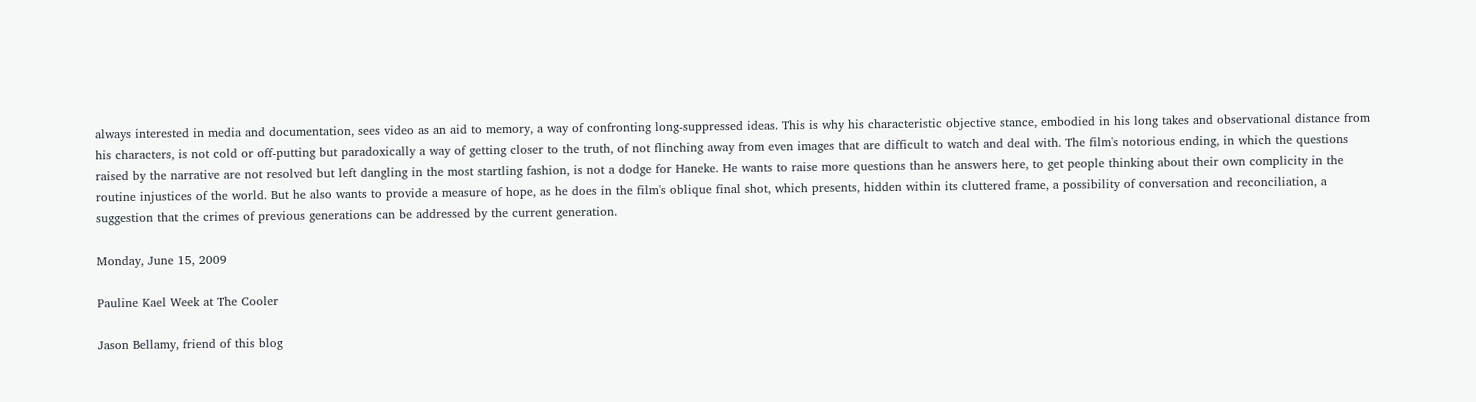always interested in media and documentation, sees video as an aid to memory, a way of confronting long-suppressed ideas. This is why his characteristic objective stance, embodied in his long takes and observational distance from his characters, is not cold or off-putting but paradoxically a way of getting closer to the truth, of not flinching away from even images that are difficult to watch and deal with. The film's notorious ending, in which the questions raised by the narrative are not resolved but left dangling in the most startling fashion, is not a dodge for Haneke. He wants to raise more questions than he answers here, to get people thinking about their own complicity in the routine injustices of the world. But he also wants to provide a measure of hope, as he does in the film's oblique final shot, which presents, hidden within its cluttered frame, a possibility of conversation and reconciliation, a suggestion that the crimes of previous generations can be addressed by the current generation.

Monday, June 15, 2009

Pauline Kael Week at The Cooler

Jason Bellamy, friend of this blog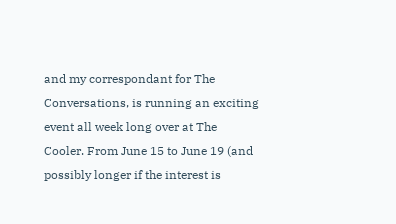and my correspondant for The Conversations, is running an exciting event all week long over at The Cooler. From June 15 to June 19 (and possibly longer if the interest is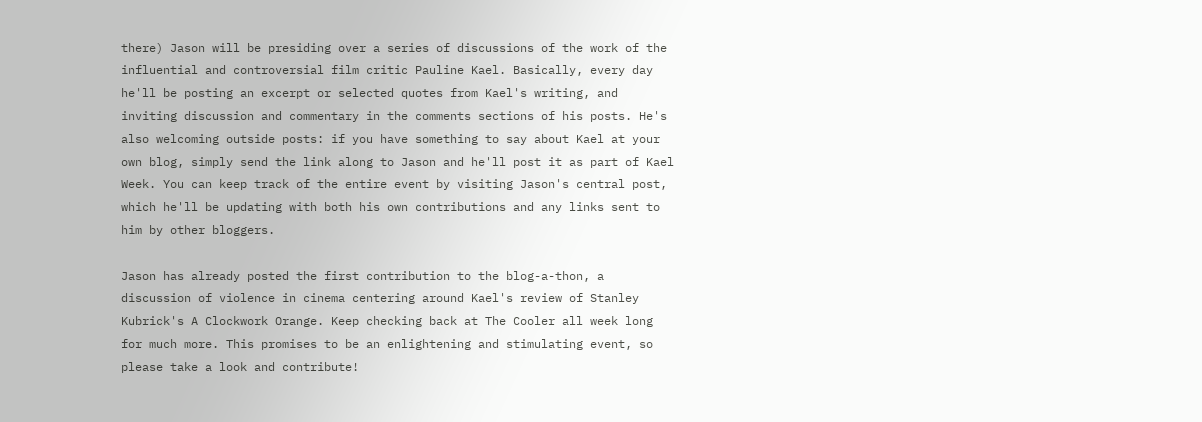there) Jason will be presiding over a series of discussions of the work of the influential and controversial film critic Pauline Kael. Basically, every day he'll be posting an excerpt or selected quotes from Kael's writing, and inviting discussion and commentary in the comments sections of his posts. He's also welcoming outside posts: if you have something to say about Kael at your own blog, simply send the link along to Jason and he'll post it as part of Kael Week. You can keep track of the entire event by visiting Jason's central post, which he'll be updating with both his own contributions and any links sent to him by other bloggers.

Jason has already posted the first contribution to the blog-a-thon, a discussion of violence in cinema centering around Kael's review of Stanley Kubrick's A Clockwork Orange. Keep checking back at The Cooler all week long for much more. This promises to be an enlightening and stimulating event, so please take a look and contribute!